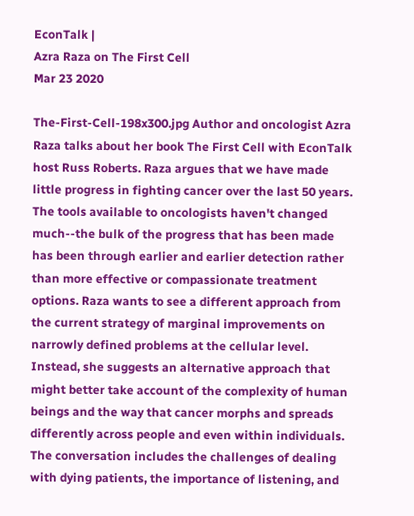EconTalk |
Azra Raza on The First Cell
Mar 23 2020

The-First-Cell-198x300.jpg Author and oncologist Azra Raza talks about her book The First Cell with EconTalk host Russ Roberts. Raza argues that we have made little progress in fighting cancer over the last 50 years. The tools available to oncologists haven't changed much--the bulk of the progress that has been made has been through earlier and earlier detection rather than more effective or compassionate treatment options. Raza wants to see a different approach from the current strategy of marginal improvements on narrowly defined problems at the cellular level. Instead, she suggests an alternative approach that might better take account of the complexity of human beings and the way that cancer morphs and spreads differently across people and even within individuals. The conversation includes the challenges of dealing with dying patients, the importance of listening, and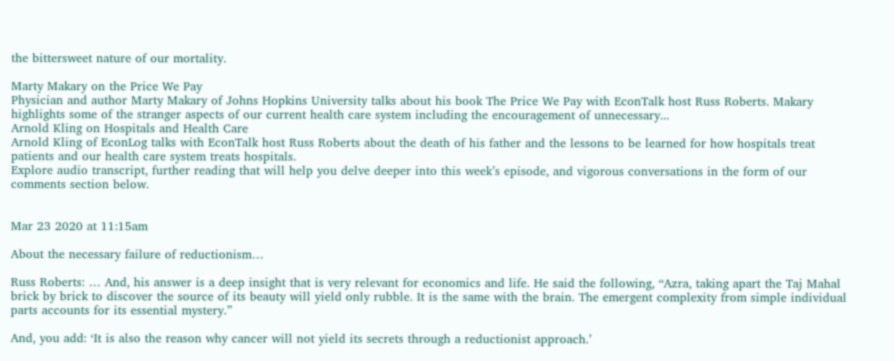the bittersweet nature of our mortality.

Marty Makary on the Price We Pay
Physician and author Marty Makary of Johns Hopkins University talks about his book The Price We Pay with EconTalk host Russ Roberts. Makary highlights some of the stranger aspects of our current health care system including the encouragement of unnecessary...
Arnold Kling on Hospitals and Health Care
Arnold Kling of EconLog talks with EconTalk host Russ Roberts about the death of his father and the lessons to be learned for how hospitals treat patients and our health care system treats hospitals.
Explore audio transcript, further reading that will help you delve deeper into this week’s episode, and vigorous conversations in the form of our comments section below.


Mar 23 2020 at 11:15am

About the necessary failure of reductionism…

Russ Roberts: … And, his answer is a deep insight that is very relevant for economics and life. He said the following, “Azra, taking apart the Taj Mahal brick by brick to discover the source of its beauty will yield only rubble. It is the same with the brain. The emergent complexity from simple individual parts accounts for its essential mystery.”

And, you add: ‘It is also the reason why cancer will not yield its secrets through a reductionist approach.’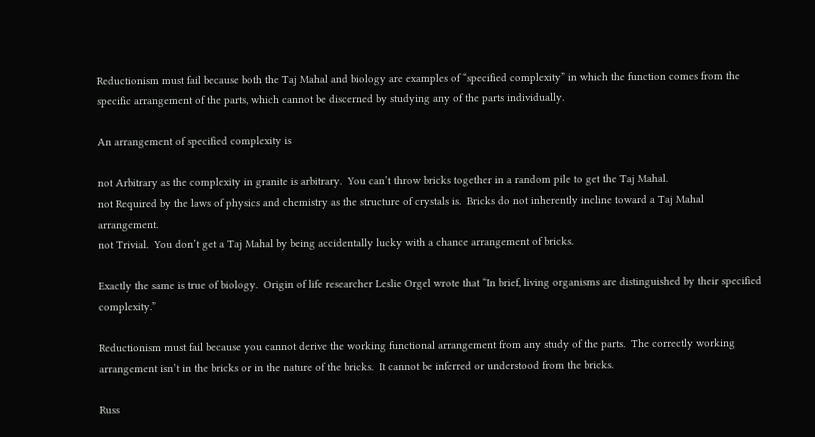Reductionism must fail because both the Taj Mahal and biology are examples of “specified complexity” in which the function comes from the specific arrangement of the parts, which cannot be discerned by studying any of the parts individually.

An arrangement of specified complexity is

not Arbitrary as the complexity in granite is arbitrary.  You can’t throw bricks together in a random pile to get the Taj Mahal.
not Required by the laws of physics and chemistry as the structure of crystals is.  Bricks do not inherently incline toward a Taj Mahal arrangement.
not Trivial.  You don’t get a Taj Mahal by being accidentally lucky with a chance arrangement of bricks.

Exactly the same is true of biology.  Origin of life researcher Leslie Orgel wrote that “In brief, living organisms are distinguished by their specified complexity.”

Reductionism must fail because you cannot derive the working functional arrangement from any study of the parts.  The correctly working arrangement isn’t in the bricks or in the nature of the bricks.  It cannot be inferred or understood from the bricks.

Russ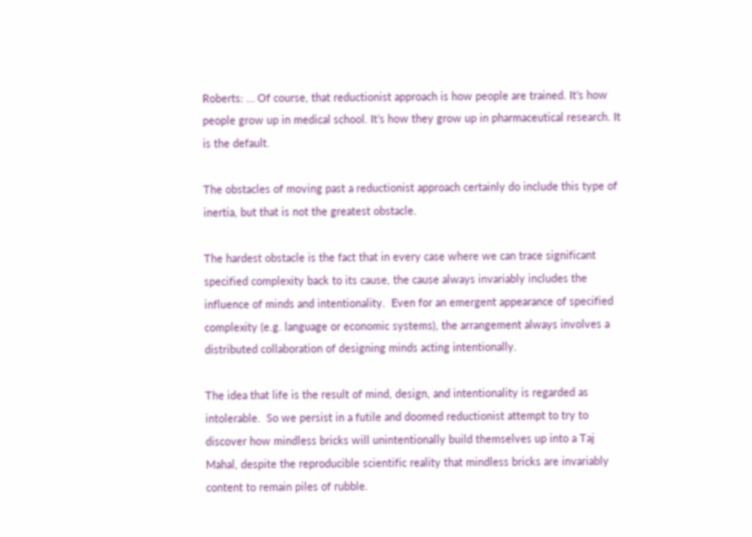Roberts: … Of course, that reductionist approach is how people are trained. It’s how people grow up in medical school. It’s how they grow up in pharmaceutical research. It is the default.

The obstacles of moving past a reductionist approach certainly do include this type of inertia, but that is not the greatest obstacle.

The hardest obstacle is the fact that in every case where we can trace significant specified complexity back to its cause, the cause always invariably includes the influence of minds and intentionality.  Even for an emergent appearance of specified complexity (e.g. language or economic systems), the arrangement always involves a distributed collaboration of designing minds acting intentionally.

The idea that life is the result of mind, design, and intentionality is regarded as intolerable.  So we persist in a futile and doomed reductionist attempt to try to discover how mindless bricks will unintentionally build themselves up into a Taj Mahal, despite the reproducible scientific reality that mindless bricks are invariably content to remain piles of rubble.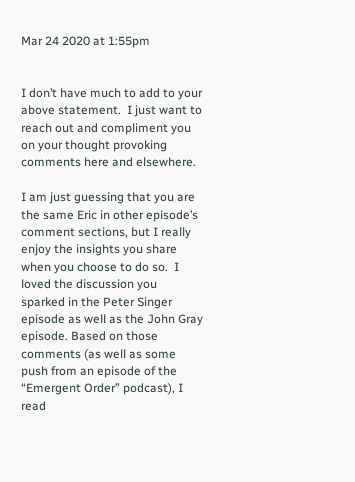Mar 24 2020 at 1:55pm


I don’t have much to add to your above statement.  I just want to reach out and compliment you on your thought provoking comments here and elsewhere.

I am just guessing that you are the same Eric in other episode’s comment sections, but I really enjoy the insights you share when you choose to do so.  I loved the discussion you sparked in the Peter Singer episode as well as the John Gray episode. Based on those comments (as well as some push from an episode of the “Emergent Order” podcast), I read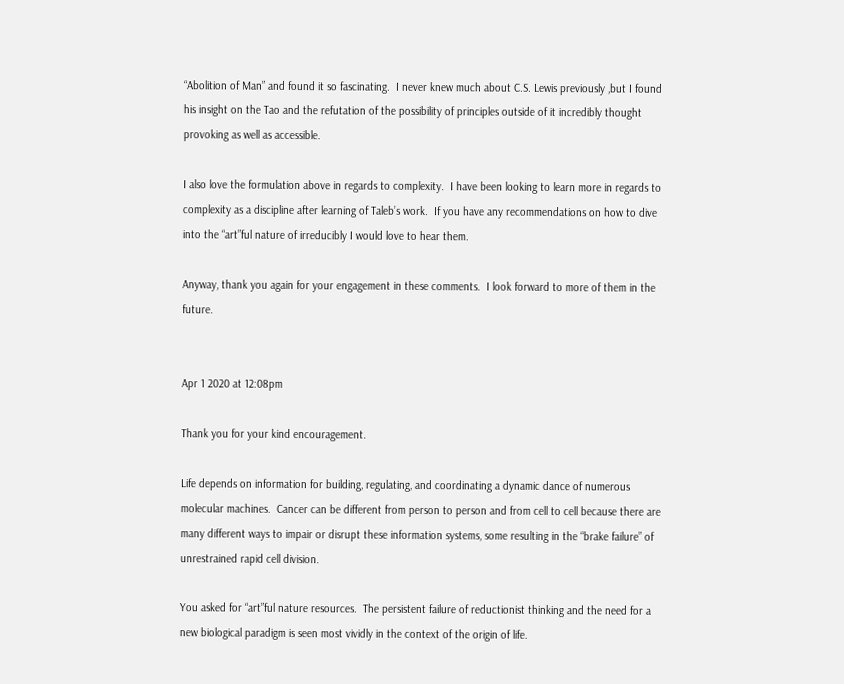“Abolition of Man” and found it so fascinating.  I never knew much about C.S. Lewis previously ,but I found his insight on the Tao and the refutation of the possibility of principles outside of it incredibly thought provoking as well as accessible.

I also love the formulation above in regards to complexity.  I have been looking to learn more in regards to complexity as a discipline after learning of Taleb’s work.  If you have any recommendations on how to dive into the “art”ful nature of irreducibly I would love to hear them.

Anyway, thank you again for your engagement in these comments.  I look forward to more of them in the future.


Apr 1 2020 at 12:08pm

Thank you for your kind encouragement.

Life depends on information for building, regulating, and coordinating a dynamic dance of numerous molecular machines.  Cancer can be different from person to person and from cell to cell because there are many different ways to impair or disrupt these information systems, some resulting in the “brake failure” of unrestrained rapid cell division.

You asked for “art”ful nature resources.  The persistent failure of reductionist thinking and the need for a new biological paradigm is seen most vividly in the context of the origin of life.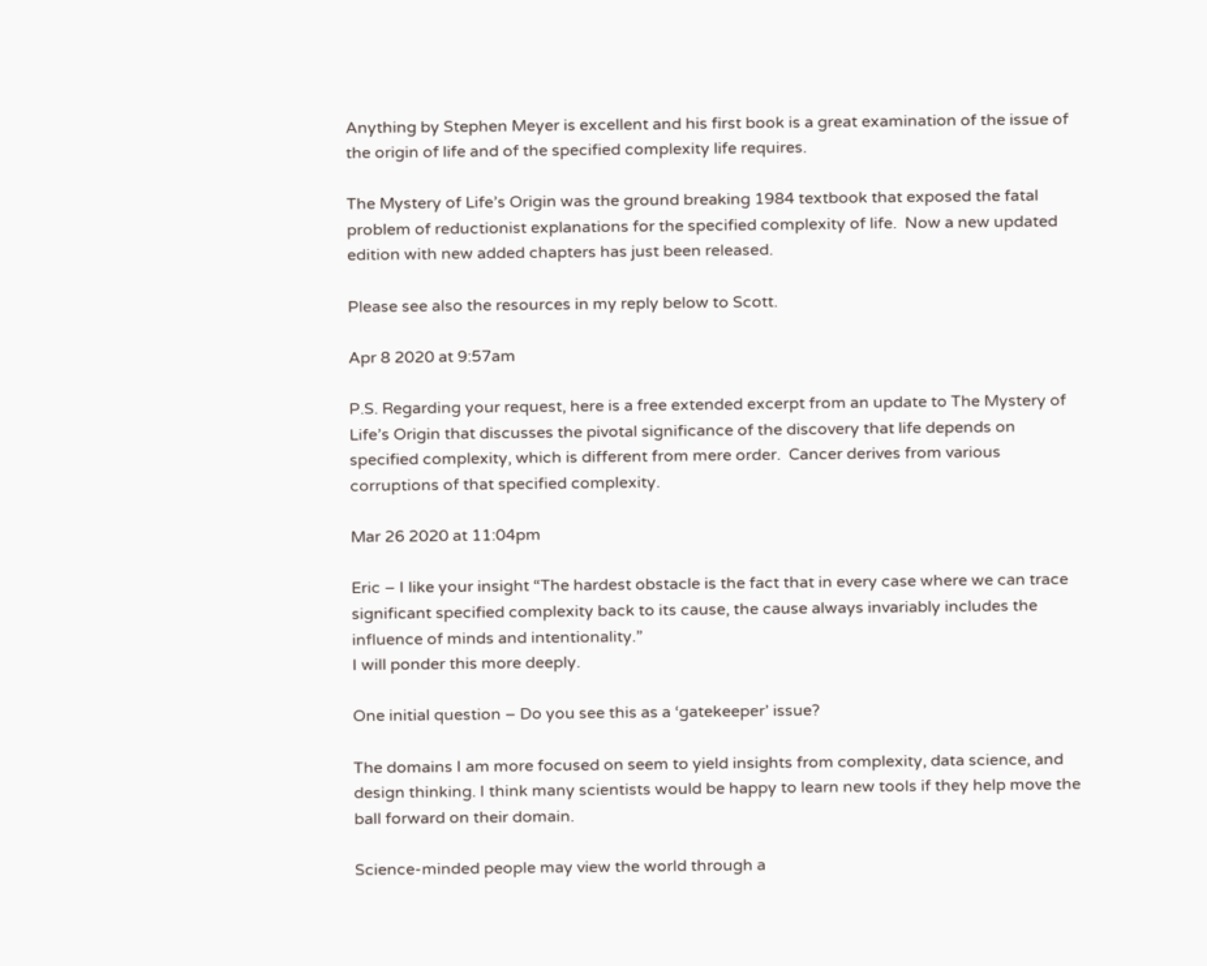Anything by Stephen Meyer is excellent and his first book is a great examination of the issue of the origin of life and of the specified complexity life requires.

The Mystery of Life’s Origin was the ground breaking 1984 textbook that exposed the fatal problem of reductionist explanations for the specified complexity of life.  Now a new updated edition with new added chapters has just been released.

Please see also the resources in my reply below to Scott.

Apr 8 2020 at 9:57am

P.S. Regarding your request, here is a free extended excerpt from an update to The Mystery of Life’s Origin that discusses the pivotal significance of the discovery that life depends on specified complexity, which is different from mere order.  Cancer derives from various corruptions of that specified complexity.

Mar 26 2020 at 11:04pm

Eric – I like your insight “The hardest obstacle is the fact that in every case where we can trace significant specified complexity back to its cause, the cause always invariably includes the influence of minds and intentionality.”
I will ponder this more deeply.

One initial question – Do you see this as a ‘gatekeeper’ issue?

The domains I am more focused on seem to yield insights from complexity, data science, and design thinking. I think many scientists would be happy to learn new tools if they help move the ball forward on their domain.

Science-minded people may view the world through a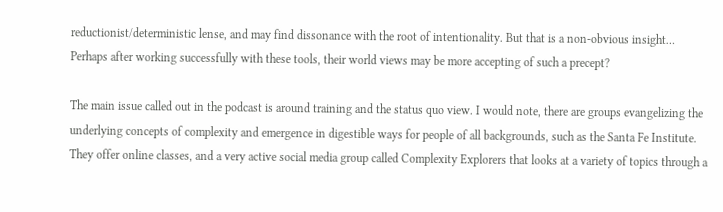reductionist/deterministic lense, and may find dissonance with the root of intentionality. But that is a non-obvious insight… Perhaps after working successfully with these tools, their world views may be more accepting of such a precept?

The main issue called out in the podcast is around training and the status quo view. I would note, there are groups evangelizing the underlying concepts of complexity and emergence in digestible ways for people of all backgrounds, such as the Santa Fe Institute. They offer online classes, and a very active social media group called Complexity Explorers that looks at a variety of topics through a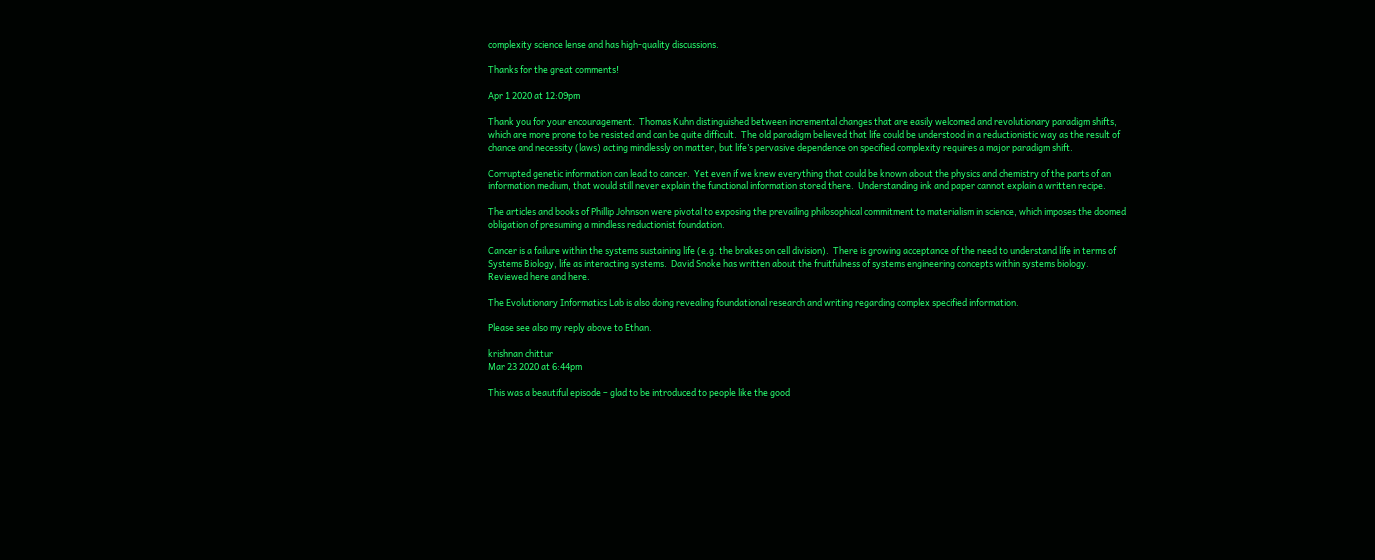complexity science lense and has high-quality discussions.

Thanks for the great comments!

Apr 1 2020 at 12:09pm

Thank you for your encouragement.  Thomas Kuhn distinguished between incremental changes that are easily welcomed and revolutionary paradigm shifts, which are more prone to be resisted and can be quite difficult.  The old paradigm believed that life could be understood in a reductionistic way as the result of chance and necessity (laws) acting mindlessly on matter, but life’s pervasive dependence on specified complexity requires a major paradigm shift.

Corrupted genetic information can lead to cancer.  Yet even if we knew everything that could be known about the physics and chemistry of the parts of an information medium, that would still never explain the functional information stored there.  Understanding ink and paper cannot explain a written recipe.

The articles and books of Phillip Johnson were pivotal to exposing the prevailing philosophical commitment to materialism in science, which imposes the doomed obligation of presuming a mindless reductionist foundation.

Cancer is a failure within the systems sustaining life (e.g. the brakes on cell division).  There is growing acceptance of the need to understand life in terms of Systems Biology, life as interacting systems.  David Snoke has written about the fruitfulness of systems engineering concepts within systems biology.   Reviewed here and here.

The Evolutionary Informatics Lab is also doing revealing foundational research and writing regarding complex specified information.

Please see also my reply above to Ethan.

krishnan chittur
Mar 23 2020 at 6:44pm

This was a beautiful episode – glad to be introduced to people like the good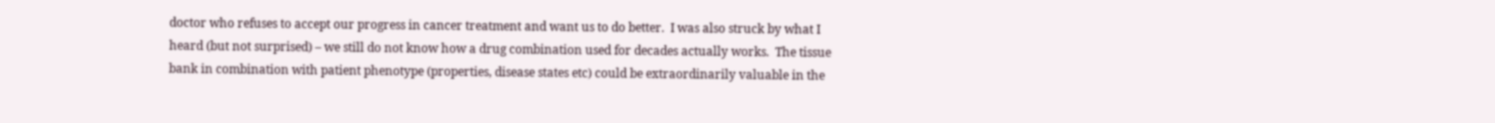doctor who refuses to accept our progress in cancer treatment and want us to do better.  I was also struck by what I heard (but not surprised) – we still do not know how a drug combination used for decades actually works.  The tissue bank in combination with patient phenotype (properties, disease states etc) could be extraordinarily valuable in the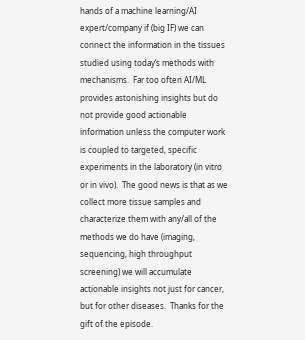hands of a machine learning/AI expert/company if (big IF) we can connect the information in the tissues studied using today’s methods with mechanisms.  Far too often AI/ML provides astonishing insights but do not provide good actionable information unless the computer work is coupled to targeted, specific experiments in the laboratory (in vitro or in vivo).  The good news is that as we collect more tissue samples and characterize them with any/all of the methods we do have (imaging, sequencing, high throughput screening) we will accumulate actionable insights not just for cancer, but for other diseases.  Thanks for the gift of the episode.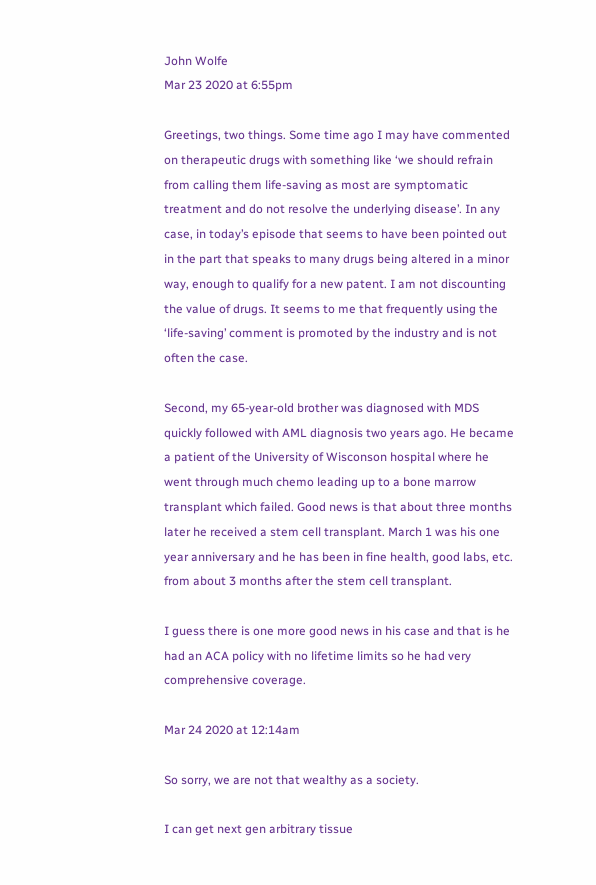John Wolfe
Mar 23 2020 at 6:55pm

Greetings, two things. Some time ago I may have commented on therapeutic drugs with something like ‘we should refrain from calling them life-saving as most are symptomatic treatment and do not resolve the underlying disease’. In any case, in today’s episode that seems to have been pointed out in the part that speaks to many drugs being altered in a minor way, enough to qualify for a new patent. I am not discounting the value of drugs. It seems to me that frequently using the ‘life-saving’ comment is promoted by the industry and is not often the case.

Second, my 65-year-old brother was diagnosed with MDS quickly followed with AML diagnosis two years ago. He became a patient of the University of Wisconson hospital where he went through much chemo leading up to a bone marrow transplant which failed. Good news is that about three months later he received a stem cell transplant. March 1 was his one year anniversary and he has been in fine health, good labs, etc. from about 3 months after the stem cell transplant.

I guess there is one more good news in his case and that is he had an ACA policy with no lifetime limits so he had very comprehensive coverage.

Mar 24 2020 at 12:14am

So sorry, we are not that wealthy as a society.

I can get next gen arbitrary tissue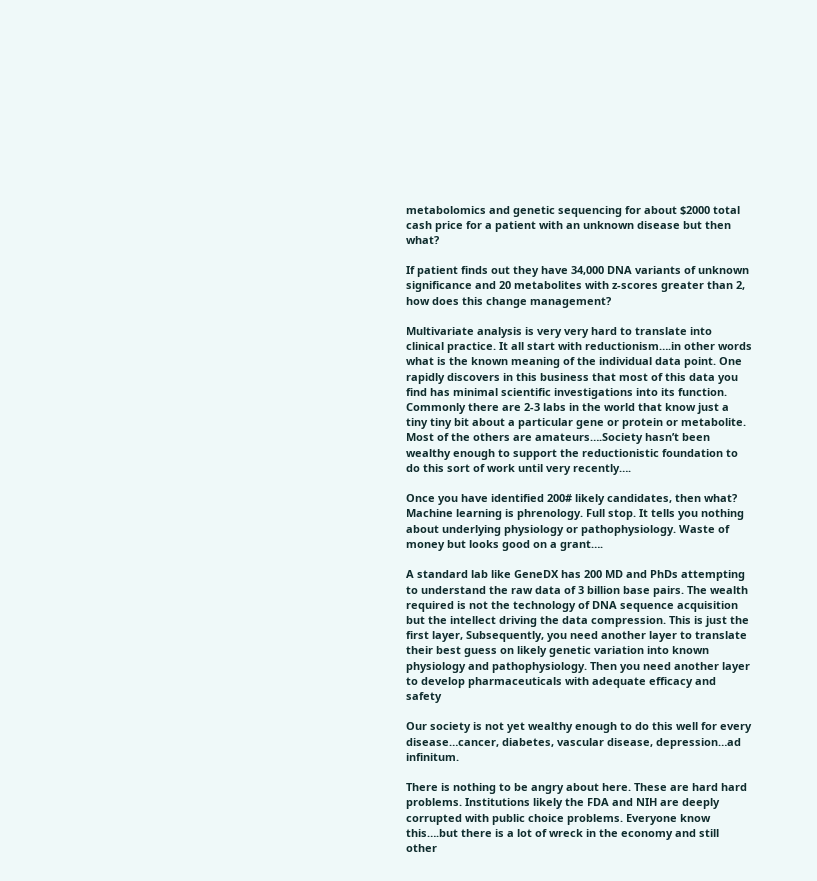metabolomics and genetic sequencing for about $2000 total cash price for a patient with an unknown disease but then what?

If patient finds out they have 34,000 DNA variants of unknown significance and 20 metabolites with z-scores greater than 2, how does this change management?

Multivariate analysis is very very hard to translate into clinical practice. It all start with reductionism….in other words what is the known meaning of the individual data point. One rapidly discovers in this business that most of this data you find has minimal scientific investigations into its function. Commonly there are 2-3 labs in the world that know just a tiny tiny bit about a particular gene or protein or metabolite. Most of the others are amateurs….Society hasn’t been wealthy enough to support the reductionistic foundation to do this sort of work until very recently….

Once you have identified 200# likely candidates, then what? Machine learning is phrenology. Full stop. It tells you nothing about underlying physiology or pathophysiology. Waste of money but looks good on a grant….

A standard lab like GeneDX has 200 MD and PhDs attempting to understand the raw data of 3 billion base pairs. The wealth required is not the technology of DNA sequence acquisition but the intellect driving the data compression. This is just the first layer, Subsequently, you need another layer to translate their best guess on likely genetic variation into known physiology and pathophysiology. Then you need another layer to develop pharmaceuticals with adequate efficacy and safety

Our society is not yet wealthy enough to do this well for every disease…cancer, diabetes, vascular disease, depression…ad infinitum.

There is nothing to be angry about here. These are hard hard problems. Institutions likely the FDA and NIH are deeply corrupted with public choice problems. Everyone know this….but there is a lot of wreck in the economy and still other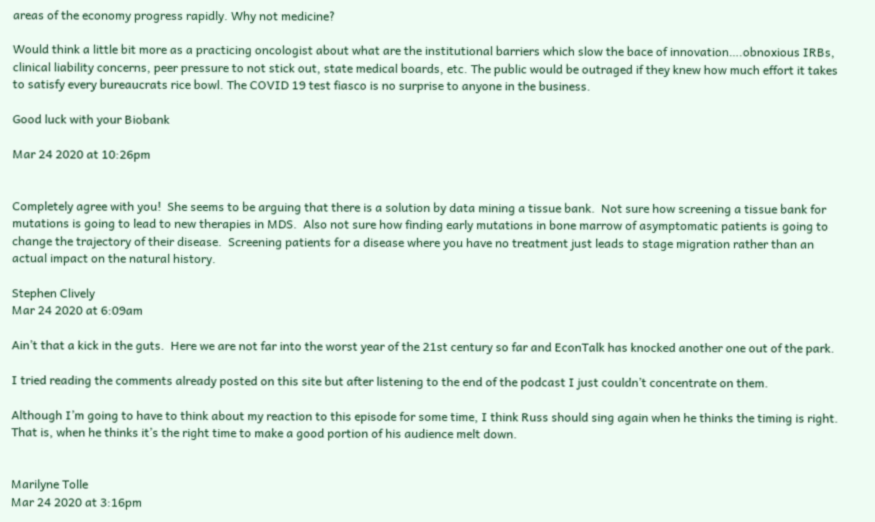areas of the economy progress rapidly. Why not medicine?

Would think a little bit more as a practicing oncologist about what are the institutional barriers which slow the bace of innovation….obnoxious IRBs, clinical liability concerns, peer pressure to not stick out, state medical boards, etc. The public would be outraged if they knew how much effort it takes to satisfy every bureaucrats rice bowl. The COVID 19 test fiasco is no surprise to anyone in the business.

Good luck with your Biobank

Mar 24 2020 at 10:26pm


Completely agree with you!  She seems to be arguing that there is a solution by data mining a tissue bank.  Not sure how screening a tissue bank for mutations is going to lead to new therapies in MDS.  Also not sure how finding early mutations in bone marrow of asymptomatic patients is going to change the trajectory of their disease.  Screening patients for a disease where you have no treatment just leads to stage migration rather than an actual impact on the natural history.

Stephen Clively
Mar 24 2020 at 6:09am

Ain’t that a kick in the guts.  Here we are not far into the worst year of the 21st century so far and EconTalk has knocked another one out of the park.

I tried reading the comments already posted on this site but after listening to the end of the podcast I just couldn’t concentrate on them.

Although I’m going to have to think about my reaction to this episode for some time, I think Russ should sing again when he thinks the timing is right.  That is, when he thinks it’s the right time to make a good portion of his audience melt down.


Marilyne Tolle
Mar 24 2020 at 3:16pm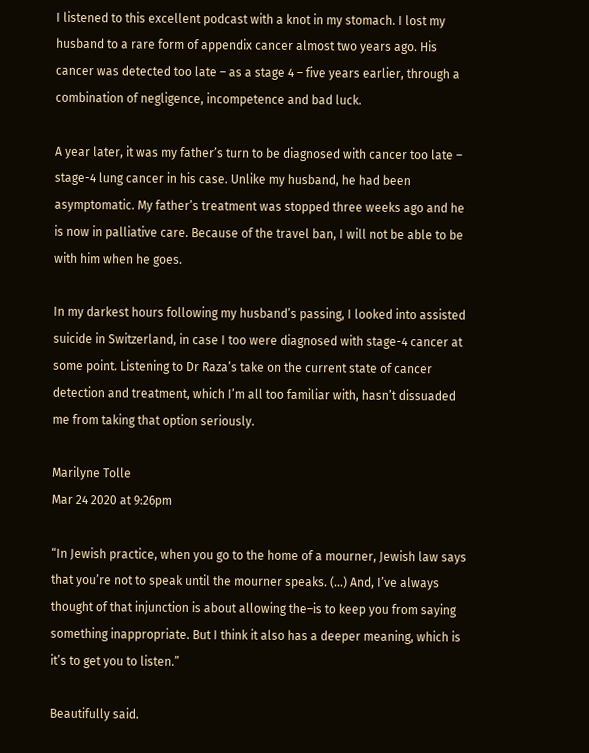I listened to this excellent podcast with a knot in my stomach. I lost my husband to a rare form of appendix cancer almost two years ago. His cancer was detected too late – as a stage 4 – five years earlier, through a combination of negligence, incompetence and bad luck.

A year later, it was my father’s turn to be diagnosed with cancer too late – stage-4 lung cancer in his case. Unlike my husband, he had been asymptomatic. My father’s treatment was stopped three weeks ago and he is now in palliative care. Because of the travel ban, I will not be able to be with him when he goes.

In my darkest hours following my husband’s passing, I looked into assisted suicide in Switzerland, in case I too were diagnosed with stage-4 cancer at some point. Listening to Dr Raza’s take on the current state of cancer detection and treatment, which I’m all too familiar with, hasn’t dissuaded me from taking that option seriously.

Marilyne Tolle
Mar 24 2020 at 9:26pm

“In Jewish practice, when you go to the home of a mourner, Jewish law says that you’re not to speak until the mourner speaks. (…) And, I’ve always thought of that injunction is about allowing the–is to keep you from saying something inappropriate. But I think it also has a deeper meaning, which is it’s to get you to listen.”

Beautifully said.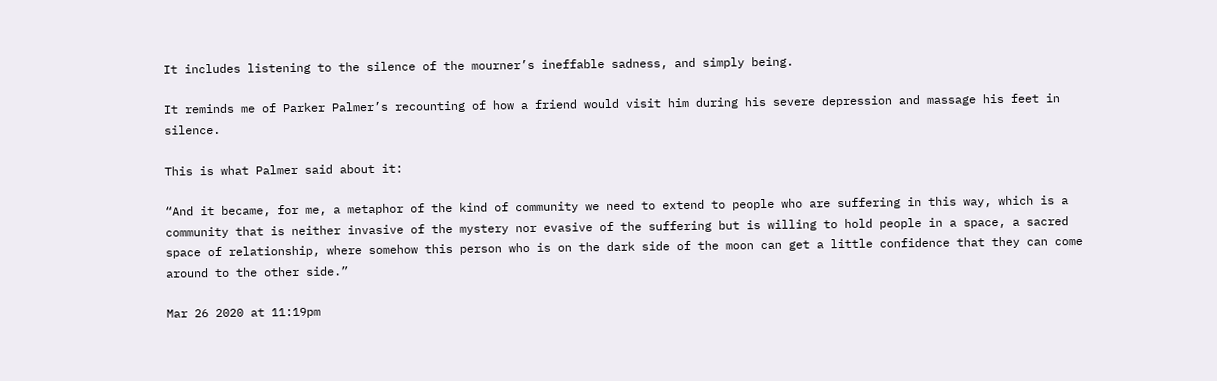It includes listening to the silence of the mourner’s ineffable sadness, and simply being.

It reminds me of Parker Palmer’s recounting of how a friend would visit him during his severe depression and massage his feet in silence.

This is what Palmer said about it:

“And it became, for me, a metaphor of the kind of community we need to extend to people who are suffering in this way, which is a community that is neither invasive of the mystery nor evasive of the suffering but is willing to hold people in a space, a sacred space of relationship, where somehow this person who is on the dark side of the moon can get a little confidence that they can come around to the other side.”

Mar 26 2020 at 11:19pm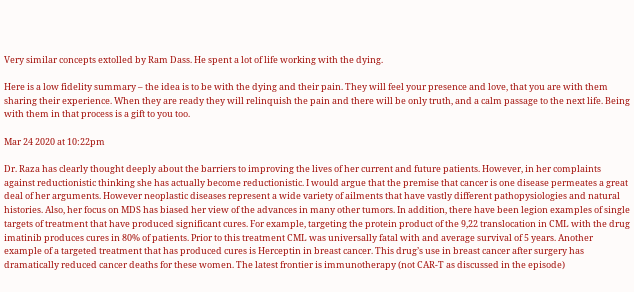Very similar concepts extolled by Ram Dass. He spent a lot of life working with the dying.

Here is a low fidelity summary – the idea is to be with the dying and their pain. They will feel your presence and love, that you are with them sharing their experience. When they are ready they will relinquish the pain and there will be only truth, and a calm passage to the next life. Being with them in that process is a gift to you too.

Mar 24 2020 at 10:22pm

Dr. Raza has clearly thought deeply about the barriers to improving the lives of her current and future patients. However, in her complaints against reductionistic thinking she has actually become reductionistic. I would argue that the premise that cancer is one disease permeates a great deal of her arguments. However neoplastic diseases represent a wide variety of ailments that have vastly different pathopysiologies and natural histories. Also, her focus on MDS has biased her view of the advances in many other tumors. In addition, there have been legion examples of single targets of treatment that have produced significant cures. For example, targeting the protein product of the 9,22 translocation in CML with the drug imatinib produces cures in 80% of patients. Prior to this treatment CML was universally fatal with and average survival of 5 years. Another example of a targeted treatment that has produced cures is Herceptin in breast cancer. This drug’s use in breast cancer after surgery has dramatically reduced cancer deaths for these women. The latest frontier is immunotherapy (not CAR-T as discussed in the episode)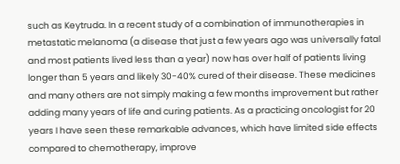such as Keytruda. In a recent study of a combination of immunotherapies in metastatic melanoma (a disease that just a few years ago was universally fatal and most patients lived less than a year) now has over half of patients living longer than 5 years and likely 30-40% cured of their disease. These medicines and many others are not simply making a few months improvement but rather adding many years of life and curing patients. As a practicing oncologist for 20 years I have seen these remarkable advances, which have limited side effects compared to chemotherapy, improve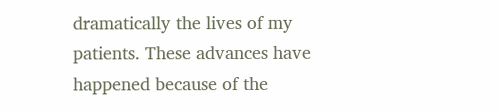dramatically the lives of my patients. These advances have happened because of the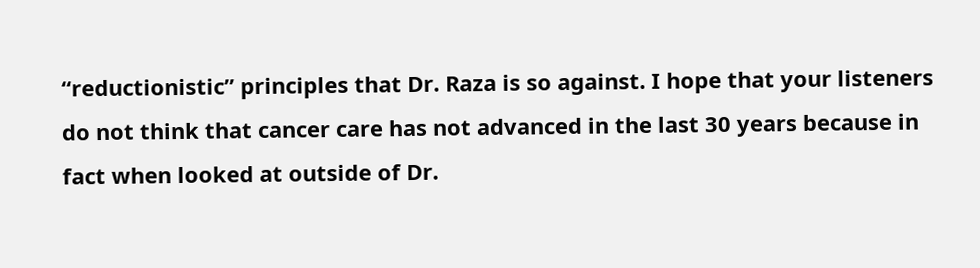“reductionistic” principles that Dr. Raza is so against. I hope that your listeners do not think that cancer care has not advanced in the last 30 years because in fact when looked at outside of Dr.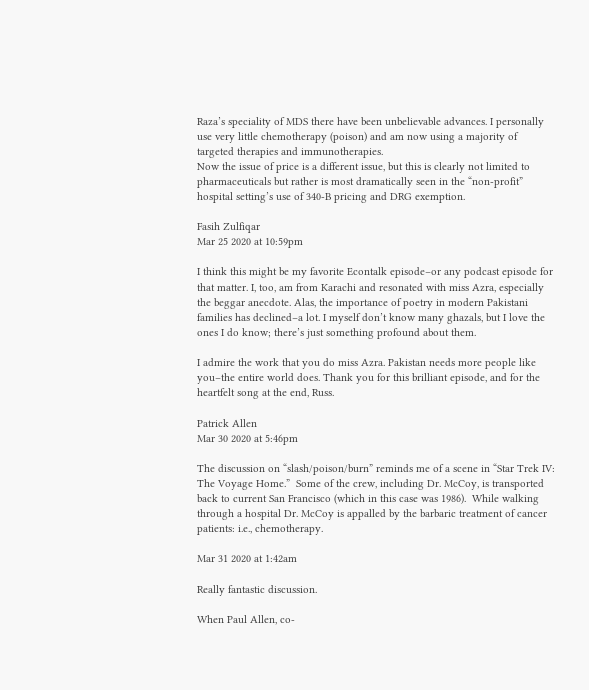Raza’s speciality of MDS there have been unbelievable advances. I personally use very little chemotherapy (poison) and am now using a majority of targeted therapies and immunotherapies.
Now the issue of price is a different issue, but this is clearly not limited to pharmaceuticals but rather is most dramatically seen in the “non-profit” hospital setting’s use of 340-B pricing and DRG exemption.

Fasih Zulfiqar
Mar 25 2020 at 10:59pm

I think this might be my favorite Econtalk episode–or any podcast episode for that matter. I, too, am from Karachi and resonated with miss Azra, especially the beggar anecdote. Alas, the importance of poetry in modern Pakistani families has declined–a lot. I myself don’t know many ghazals, but I love the ones I do know; there’s just something profound about them.

I admire the work that you do miss Azra. Pakistan needs more people like you–the entire world does. Thank you for this brilliant episode, and for the heartfelt song at the end, Russ.

Patrick Allen
Mar 30 2020 at 5:46pm

The discussion on “slash/poison/burn” reminds me of a scene in “Star Trek IV: The Voyage Home.”  Some of the crew, including Dr. McCoy, is transported back to current San Francisco (which in this case was 1986).  While walking through a hospital Dr. McCoy is appalled by the barbaric treatment of cancer patients: i.e., chemotherapy.

Mar 31 2020 at 1:42am

Really fantastic discussion.

When Paul Allen, co-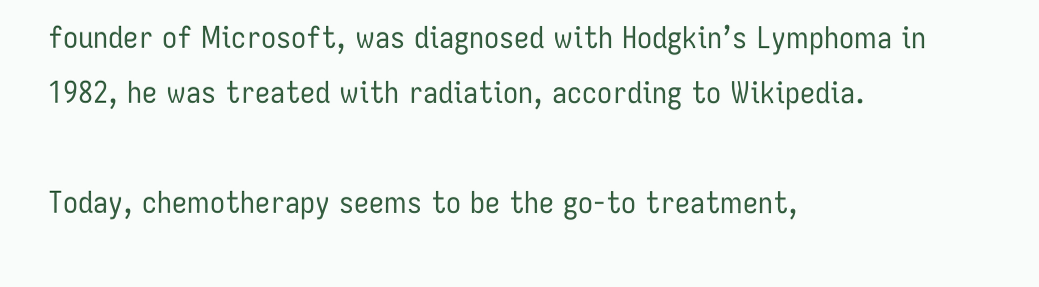founder of Microsoft, was diagnosed with Hodgkin’s Lymphoma in 1982, he was treated with radiation, according to Wikipedia.

Today, chemotherapy seems to be the go-to treatment,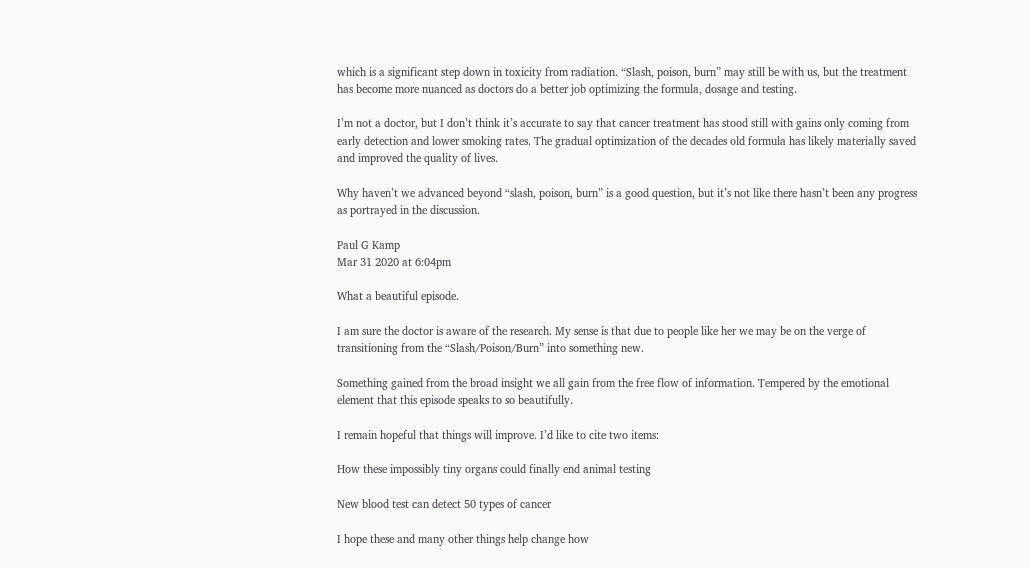which is a significant step down in toxicity from radiation. “Slash, poison, burn” may still be with us, but the treatment has become more nuanced as doctors do a better job optimizing the formula, dosage and testing.

I’m not a doctor, but I don’t think it’s accurate to say that cancer treatment has stood still with gains only coming from early detection and lower smoking rates. The gradual optimization of the decades old formula has likely materially saved and improved the quality of lives.

Why haven’t we advanced beyond “slash, poison, burn” is a good question, but it’s not like there hasn’t been any progress as portrayed in the discussion.

Paul G Kamp
Mar 31 2020 at 6:04pm

What a beautiful episode.

I am sure the doctor is aware of the research. My sense is that due to people like her we may be on the verge of transitioning from the “Slash/Poison/Burn” into something new.

Something gained from the broad insight we all gain from the free flow of information. Tempered by the emotional element that this episode speaks to so beautifully.

I remain hopeful that things will improve. I’d like to cite two items:

How these impossibly tiny organs could finally end animal testing

New blood test can detect 50 types of cancer

I hope these and many other things help change how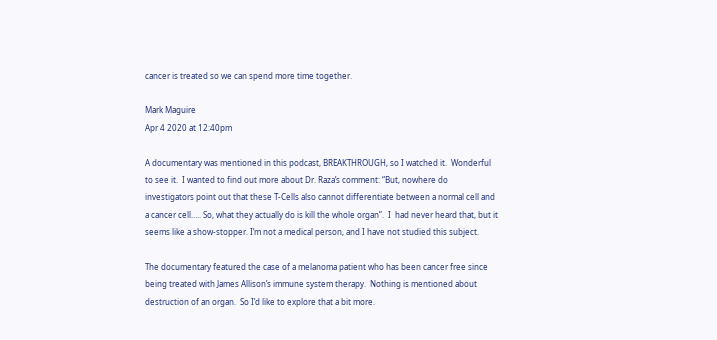cancer is treated so we can spend more time together.

Mark Maguire
Apr 4 2020 at 12:40pm

A documentary was mentioned in this podcast, BREAKTHROUGH, so I watched it.  Wonderful to see it.  I wanted to find out more about Dr. Raza’s comment: “But, nowhere do investigators point out that these T-Cells also cannot differentiate between a normal cell and a cancer cell….. So, what they actually do is kill the whole organ”.  I  had never heard that, but it seems like a show-stopper. I’m not a medical person, and I have not studied this subject.

The documentary featured the case of a melanoma patient who has been cancer free since being treated with James Allison’s immune system therapy.  Nothing is mentioned about destruction of an organ.  So I’d like to explore that a bit more.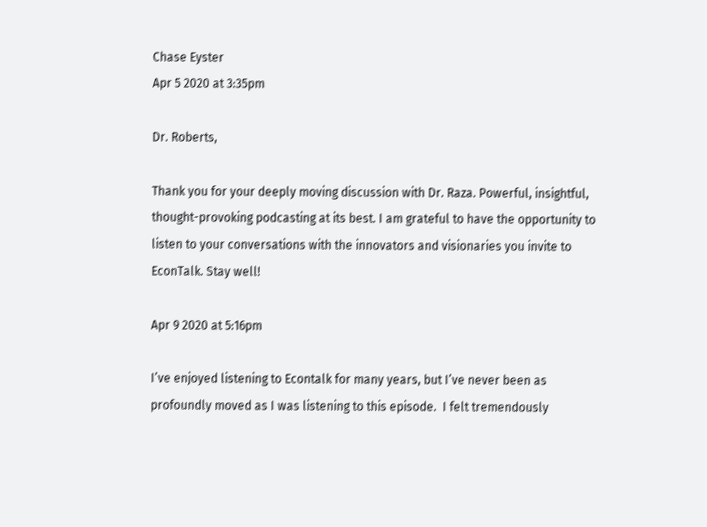Chase Eyster
Apr 5 2020 at 3:35pm

Dr. Roberts,

Thank you for your deeply moving discussion with Dr. Raza. Powerful, insightful, thought-provoking podcasting at its best. I am grateful to have the opportunity to listen to your conversations with the innovators and visionaries you invite to EconTalk. Stay well!

Apr 9 2020 at 5:16pm

I’ve enjoyed listening to Econtalk for many years, but I’ve never been as profoundly moved as I was listening to this episode.  I felt tremendously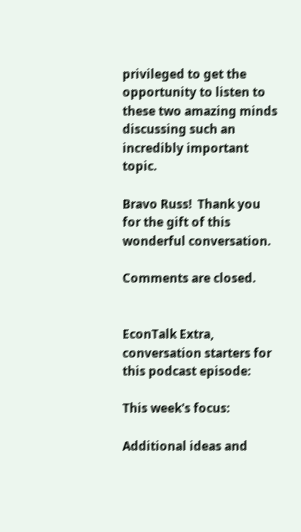privileged to get the opportunity to listen to these two amazing minds discussing such an incredibly important topic.

Bravo Russ!  Thank you for the gift of this wonderful conversation.

Comments are closed.


EconTalk Extra, conversation starters for this podcast episode:

This week's focus:

Additional ideas and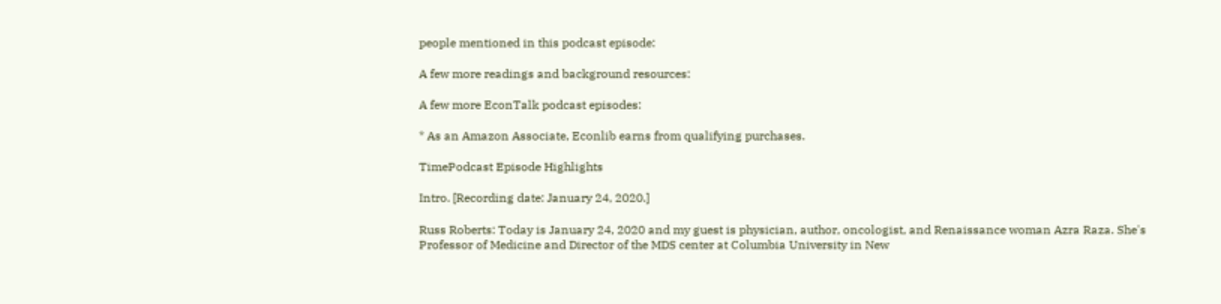people mentioned in this podcast episode:

A few more readings and background resources:

A few more EconTalk podcast episodes:

* As an Amazon Associate, Econlib earns from qualifying purchases.

TimePodcast Episode Highlights

Intro. [Recording date: January 24, 2020.]

Russ Roberts: Today is January 24, 2020 and my guest is physician, author, oncologist, and Renaissance woman Azra Raza. She's Professor of Medicine and Director of the MDS center at Columbia University in New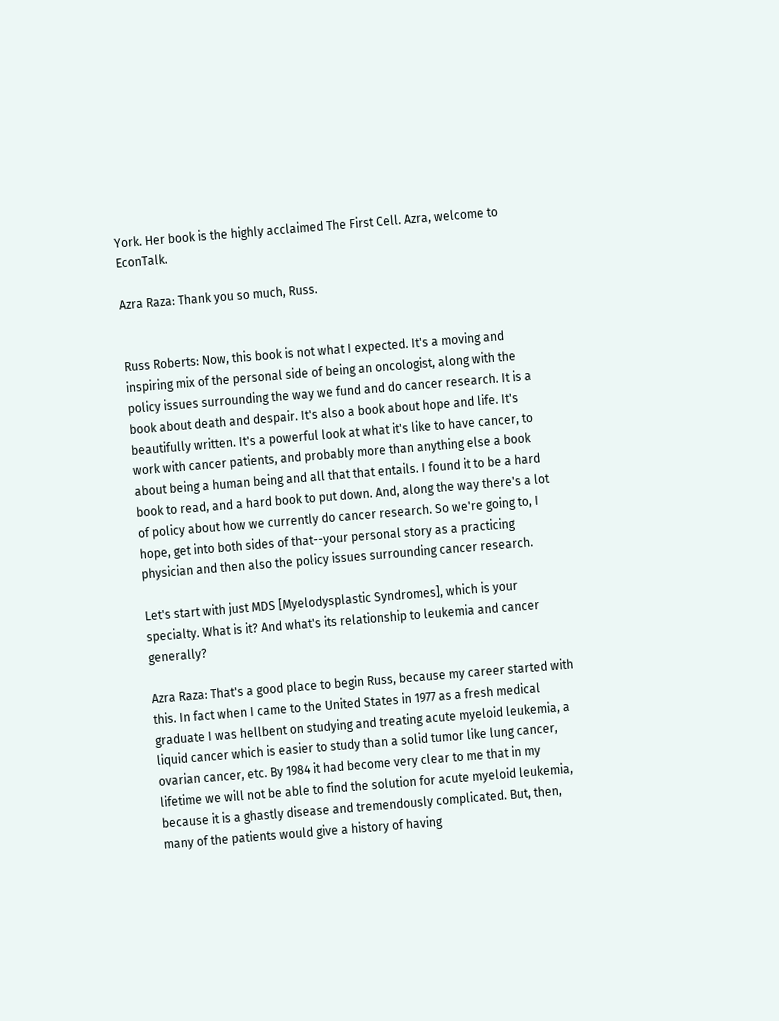York. Her book is the highly acclaimed The First Cell. Azra, welcome to EconTalk.

Azra Raza: Thank you so much, Russ.


Russ Roberts: Now, this book is not what I expected. It's a moving and inspiring mix of the personal side of being an oncologist, along with the policy issues surrounding the way we fund and do cancer research. It is a book about death and despair. It's also a book about hope and life. It's beautifully written. It's a powerful look at what it's like to have cancer, to work with cancer patients, and probably more than anything else a book about being a human being and all that that entails. I found it to be a hard book to read, and a hard book to put down. And, along the way there's a lot of policy about how we currently do cancer research. So we're going to, I hope, get into both sides of that--your personal story as a practicing physician and then also the policy issues surrounding cancer research.

Let's start with just MDS [Myelodysplastic Syndromes], which is your specialty. What is it? And what's its relationship to leukemia and cancer generally?

Azra Raza: That's a good place to begin Russ, because my career started with this. In fact when I came to the United States in 1977 as a fresh medical graduate I was hellbent on studying and treating acute myeloid leukemia, a liquid cancer which is easier to study than a solid tumor like lung cancer, ovarian cancer, etc. By 1984 it had become very clear to me that in my lifetime we will not be able to find the solution for acute myeloid leukemia, because it is a ghastly disease and tremendously complicated. But, then, many of the patients would give a history of having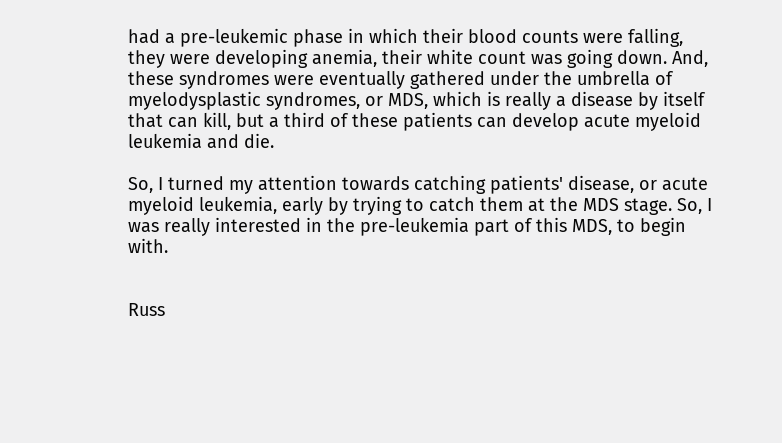had a pre-leukemic phase in which their blood counts were falling, they were developing anemia, their white count was going down. And, these syndromes were eventually gathered under the umbrella of myelodysplastic syndromes, or MDS, which is really a disease by itself that can kill, but a third of these patients can develop acute myeloid leukemia and die.

So, I turned my attention towards catching patients' disease, or acute myeloid leukemia, early by trying to catch them at the MDS stage. So, I was really interested in the pre-leukemia part of this MDS, to begin with.


Russ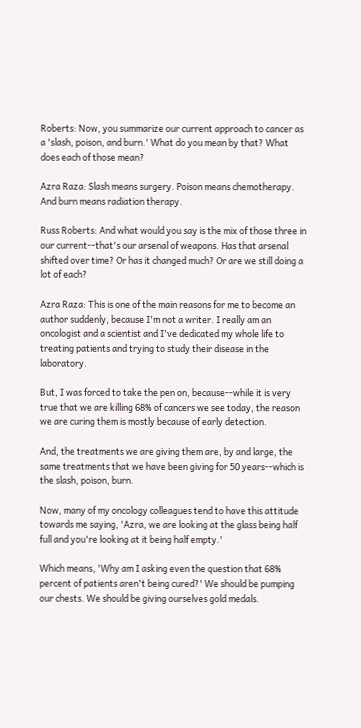Roberts: Now, you summarize our current approach to cancer as a 'slash, poison, and burn.' What do you mean by that? What does each of those mean?

Azra Raza: Slash means surgery. Poison means chemotherapy. And burn means radiation therapy.

Russ Roberts: And what would you say is the mix of those three in our current--that's our arsenal of weapons. Has that arsenal shifted over time? Or has it changed much? Or are we still doing a lot of each?

Azra Raza: This is one of the main reasons for me to become an author suddenly, because I'm not a writer. I really am an oncologist and a scientist and I've dedicated my whole life to treating patients and trying to study their disease in the laboratory.

But, I was forced to take the pen on, because--while it is very true that we are killing 68% of cancers we see today, the reason we are curing them is mostly because of early detection.

And, the treatments we are giving them are, by and large, the same treatments that we have been giving for 50 years--which is the slash, poison, burn.

Now, many of my oncology colleagues tend to have this attitude towards me saying, 'Azra, we are looking at the glass being half full and you're looking at it being half empty.'

Which means, 'Why am I asking even the question that 68% percent of patients aren't being cured?' We should be pumping our chests. We should be giving ourselves gold medals.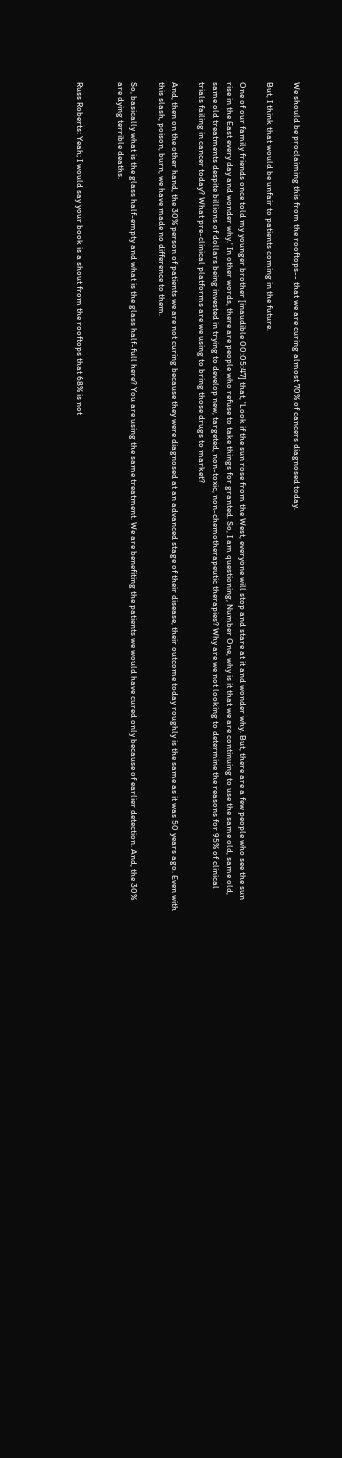We should be proclaiming this from the rooftops-- that we are curing almost 70% of cancers diagnosed today.

But, I think that would be unfair to patients coming in the future.

One of our family friends once told my younger brother [inaudible 00:05:47] that, 'Look if the sun rose from the West, everyone will stop and stare at it and wonder why. But, there are a few people who see the sun rise in the East every day and wonder why.' In other words, there are people who refuse to take things for granted. So, I am questioning, Number One, why is it that we are continuing to use the same old, same old, same old treatments despite billions of dollars being invested in trying to develop new, targeted, non-toxic, non-chemotherapeutic therapies? Why are we not looking to determine the reasons for 95% of clinical trials failing in cancer today? What pre-clinical platforms are we using to bring those drugs to market?

And, then on the other hand, the 30% person of patients we are not curing because they were diagnosed at an advanced stage of their disease, their outcome today roughly is the same as it was 50 years ago. Even with this slash, poison, burn, we have made no difference to them.

So, basically what is the glass half-empty and what is the glass half-full here? You are using the same treatment. We are benefiting the patients we would have cured only because of earlier detection. And, the 30% are dying terrible deaths.


Russ Roberts: Yeah; I would say your book is a shout from the rooftops that 68% is not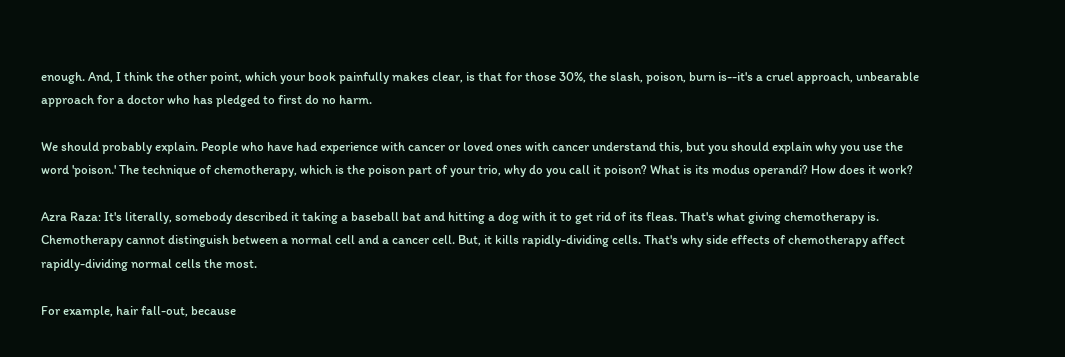enough. And, I think the other point, which your book painfully makes clear, is that for those 30%, the slash, poison, burn is--it's a cruel approach, unbearable approach for a doctor who has pledged to first do no harm.

We should probably explain. People who have had experience with cancer or loved ones with cancer understand this, but you should explain why you use the word 'poison.' The technique of chemotherapy, which is the poison part of your trio, why do you call it poison? What is its modus operandi? How does it work?

Azra Raza: It's literally, somebody described it taking a baseball bat and hitting a dog with it to get rid of its fleas. That's what giving chemotherapy is. Chemotherapy cannot distinguish between a normal cell and a cancer cell. But, it kills rapidly-dividing cells. That's why side effects of chemotherapy affect rapidly-dividing normal cells the most.

For example, hair fall-out, because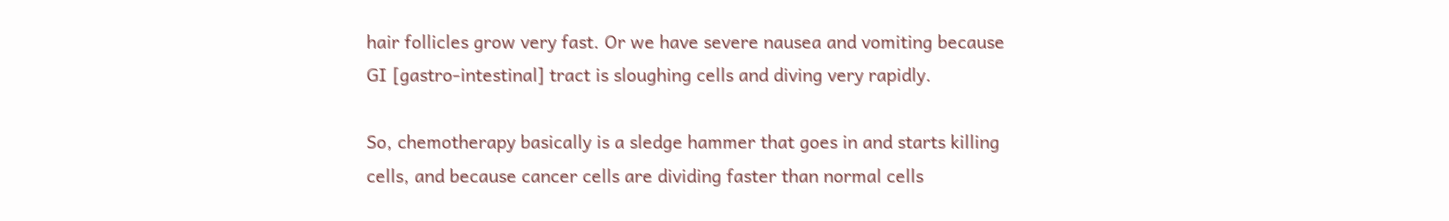hair follicles grow very fast. Or we have severe nausea and vomiting because GI [gastro-intestinal] tract is sloughing cells and diving very rapidly.

So, chemotherapy basically is a sledge hammer that goes in and starts killing cells, and because cancer cells are dividing faster than normal cells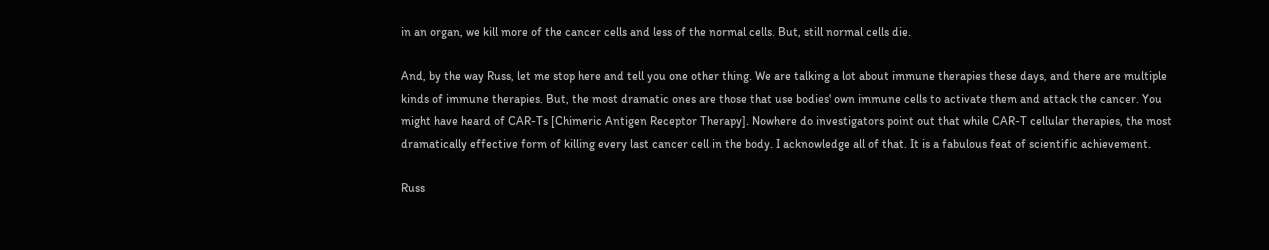in an organ, we kill more of the cancer cells and less of the normal cells. But, still normal cells die.

And, by the way Russ, let me stop here and tell you one other thing. We are talking a lot about immune therapies these days, and there are multiple kinds of immune therapies. But, the most dramatic ones are those that use bodies' own immune cells to activate them and attack the cancer. You might have heard of CAR-Ts [Chimeric Antigen Receptor Therapy]. Nowhere do investigators point out that while CAR-T cellular therapies, the most dramatically effective form of killing every last cancer cell in the body. I acknowledge all of that. It is a fabulous feat of scientific achievement.

Russ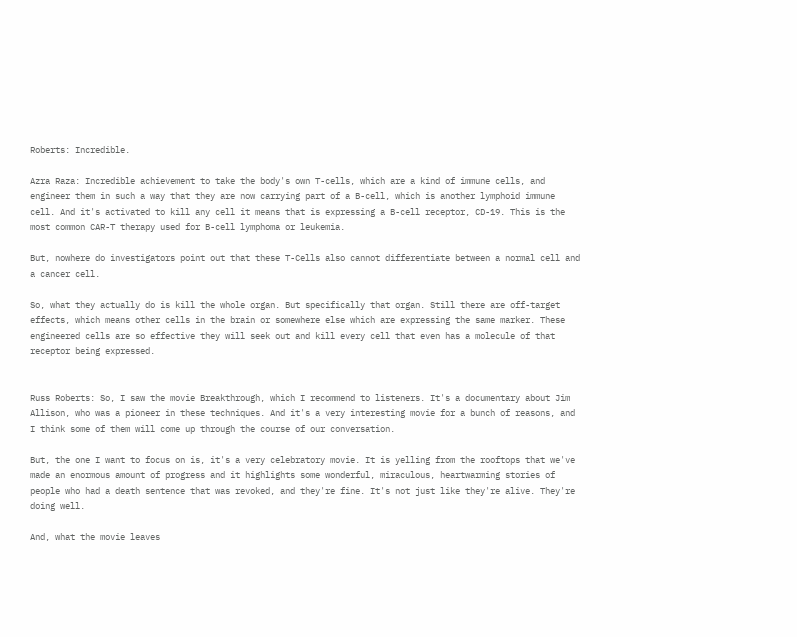Roberts: Incredible.

Azra Raza: Incredible achievement to take the body's own T-cells, which are a kind of immune cells, and engineer them in such a way that they are now carrying part of a B-cell, which is another lymphoid immune cell. And it's activated to kill any cell it means that is expressing a B-cell receptor, CD-19. This is the most common CAR-T therapy used for B-cell lymphoma or leukemia.

But, nowhere do investigators point out that these T-Cells also cannot differentiate between a normal cell and a cancer cell.

So, what they actually do is kill the whole organ. But specifically that organ. Still there are off-target effects, which means other cells in the brain or somewhere else which are expressing the same marker. These engineered cells are so effective they will seek out and kill every cell that even has a molecule of that receptor being expressed.


Russ Roberts: So, I saw the movie Breakthrough, which I recommend to listeners. It's a documentary about Jim Allison, who was a pioneer in these techniques. And it's a very interesting movie for a bunch of reasons, and I think some of them will come up through the course of our conversation.

But, the one I want to focus on is, it's a very celebratory movie. It is yelling from the rooftops that we've made an enormous amount of progress and it highlights some wonderful, miraculous, heartwarming stories of people who had a death sentence that was revoked, and they're fine. It's not just like they're alive. They're doing well.

And, what the movie leaves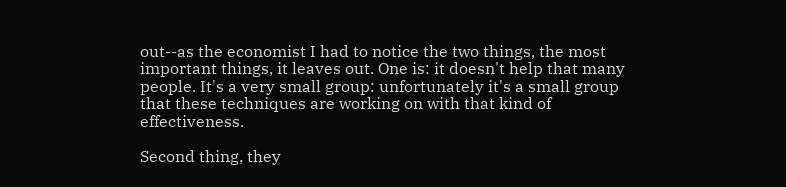out--as the economist I had to notice the two things, the most important things, it leaves out. One is: it doesn't help that many people. It's a very small group: unfortunately it's a small group that these techniques are working on with that kind of effectiveness.

Second thing, they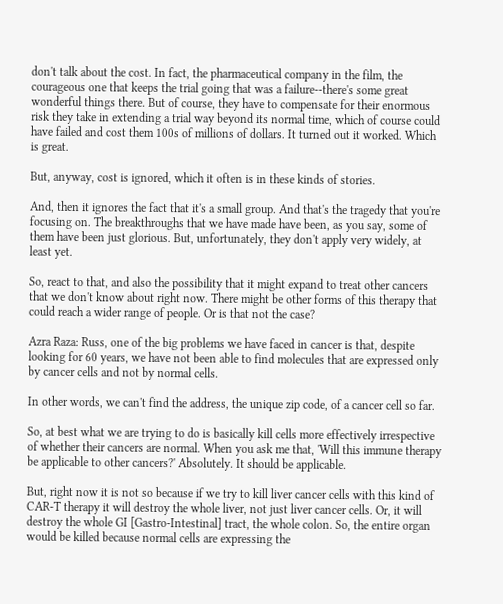don't talk about the cost. In fact, the pharmaceutical company in the film, the courageous one that keeps the trial going that was a failure--there's some great wonderful things there. But of course, they have to compensate for their enormous risk they take in extending a trial way beyond its normal time, which of course could have failed and cost them 100s of millions of dollars. It turned out it worked. Which is great.

But, anyway, cost is ignored, which it often is in these kinds of stories.

And, then it ignores the fact that it's a small group. And that's the tragedy that you're focusing on. The breakthroughs that we have made have been, as you say, some of them have been just glorious. But, unfortunately, they don't apply very widely, at least yet.

So, react to that, and also the possibility that it might expand to treat other cancers that we don't know about right now. There might be other forms of this therapy that could reach a wider range of people. Or is that not the case?

Azra Raza: Russ, one of the big problems we have faced in cancer is that, despite looking for 60 years, we have not been able to find molecules that are expressed only by cancer cells and not by normal cells.

In other words, we can't find the address, the unique zip code, of a cancer cell so far.

So, at best what we are trying to do is basically kill cells more effectively irrespective of whether their cancers are normal. When you ask me that, 'Will this immune therapy be applicable to other cancers?' Absolutely. It should be applicable.

But, right now it is not so because if we try to kill liver cancer cells with this kind of CAR-T therapy it will destroy the whole liver, not just liver cancer cells. Or, it will destroy the whole GI [Gastro-Intestinal] tract, the whole colon. So, the entire organ would be killed because normal cells are expressing the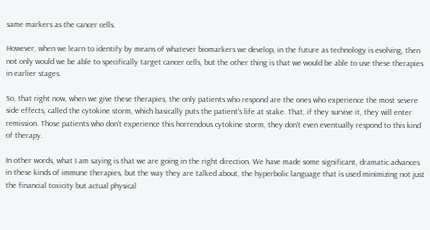same markers as the cancer cells.

However, when we learn to identify by means of whatever biomarkers we develop, in the future as technology is evolving, then not only would we be able to specifically target cancer cells, but the other thing is that we would be able to use these therapies in earlier stages.

So, that right now, when we give these therapies, the only patients who respond are the ones who experience the most severe side effects, called the cytokine storm, which basically puts the patient's life at stake. That, if they survive it, they will enter remission. Those patients who don't experience this horrendous cytokine storm, they don't even eventually respond to this kind of therapy.

In other words, what I am saying is that we are going in the right direction. We have made some significant, dramatic advances in these kinds of immune therapies, but the way they are talked about, the hyperbolic language that is used minimizing not just the financial toxicity but actual physical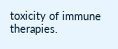toxicity of immune therapies.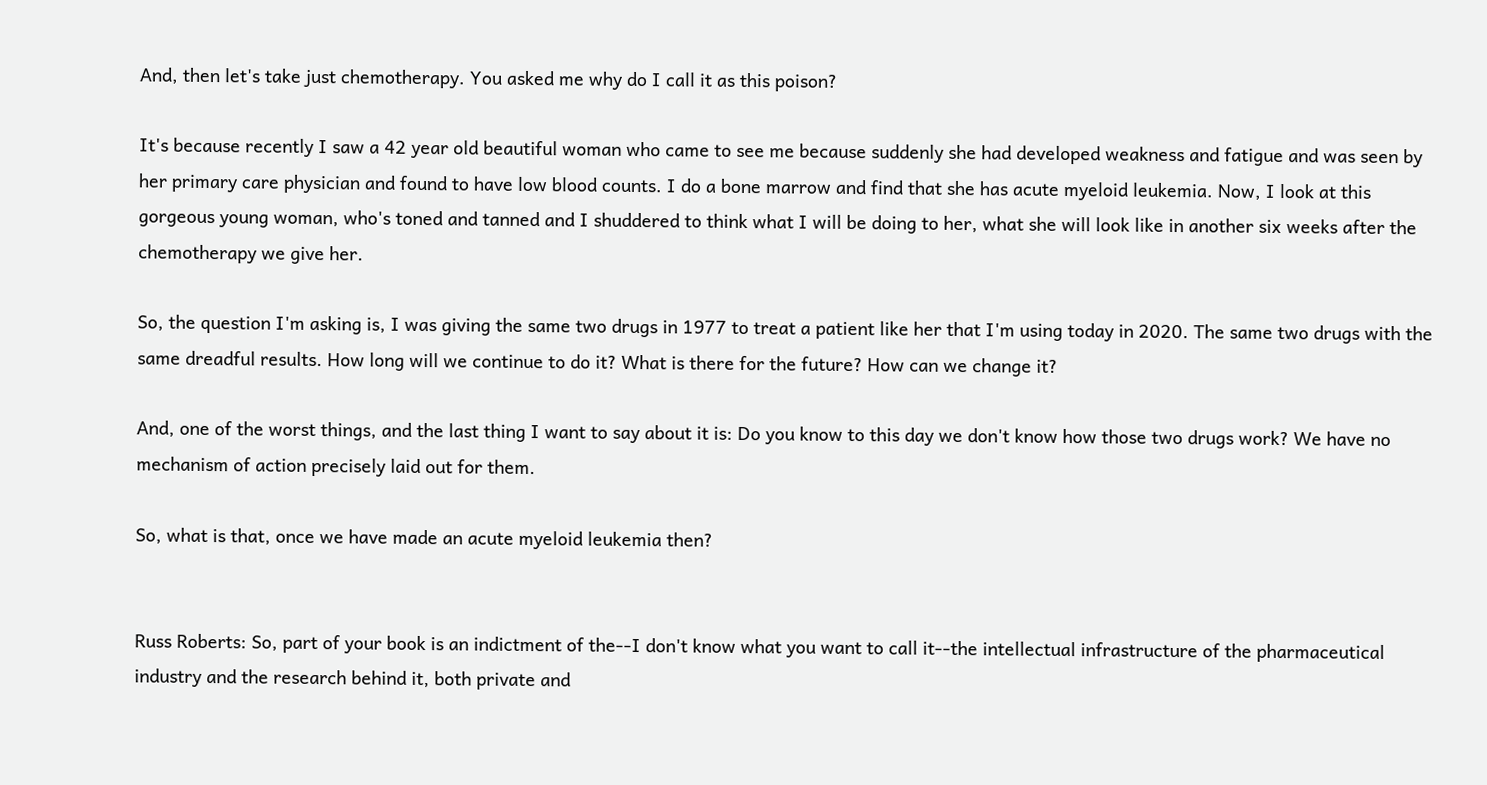And, then let's take just chemotherapy. You asked me why do I call it as this poison?

It's because recently I saw a 42 year old beautiful woman who came to see me because suddenly she had developed weakness and fatigue and was seen by her primary care physician and found to have low blood counts. I do a bone marrow and find that she has acute myeloid leukemia. Now, I look at this gorgeous young woman, who's toned and tanned and I shuddered to think what I will be doing to her, what she will look like in another six weeks after the chemotherapy we give her.

So, the question I'm asking is, I was giving the same two drugs in 1977 to treat a patient like her that I'm using today in 2020. The same two drugs with the same dreadful results. How long will we continue to do it? What is there for the future? How can we change it?

And, one of the worst things, and the last thing I want to say about it is: Do you know to this day we don't know how those two drugs work? We have no mechanism of action precisely laid out for them.

So, what is that, once we have made an acute myeloid leukemia then?


Russ Roberts: So, part of your book is an indictment of the--I don't know what you want to call it--the intellectual infrastructure of the pharmaceutical industry and the research behind it, both private and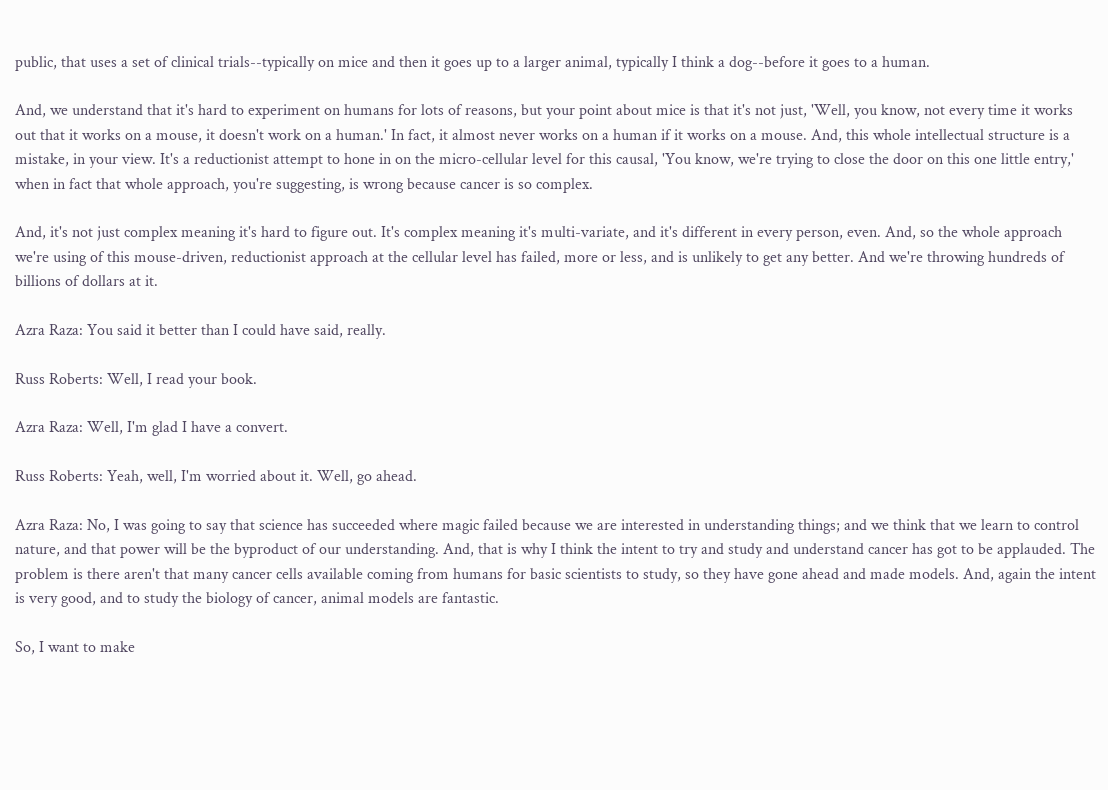public, that uses a set of clinical trials--typically on mice and then it goes up to a larger animal, typically I think a dog--before it goes to a human.

And, we understand that it's hard to experiment on humans for lots of reasons, but your point about mice is that it's not just, 'Well, you know, not every time it works out that it works on a mouse, it doesn't work on a human.' In fact, it almost never works on a human if it works on a mouse. And, this whole intellectual structure is a mistake, in your view. It's a reductionist attempt to hone in on the micro-cellular level for this causal, 'You know, we're trying to close the door on this one little entry,' when in fact that whole approach, you're suggesting, is wrong because cancer is so complex.

And, it's not just complex meaning it's hard to figure out. It's complex meaning it's multi-variate, and it's different in every person, even. And, so the whole approach we're using of this mouse-driven, reductionist approach at the cellular level has failed, more or less, and is unlikely to get any better. And we're throwing hundreds of billions of dollars at it.

Azra Raza: You said it better than I could have said, really.

Russ Roberts: Well, I read your book.

Azra Raza: Well, I'm glad I have a convert.

Russ Roberts: Yeah, well, I'm worried about it. Well, go ahead.

Azra Raza: No, I was going to say that science has succeeded where magic failed because we are interested in understanding things; and we think that we learn to control nature, and that power will be the byproduct of our understanding. And, that is why I think the intent to try and study and understand cancer has got to be applauded. The problem is there aren't that many cancer cells available coming from humans for basic scientists to study, so they have gone ahead and made models. And, again the intent is very good, and to study the biology of cancer, animal models are fantastic.

So, I want to make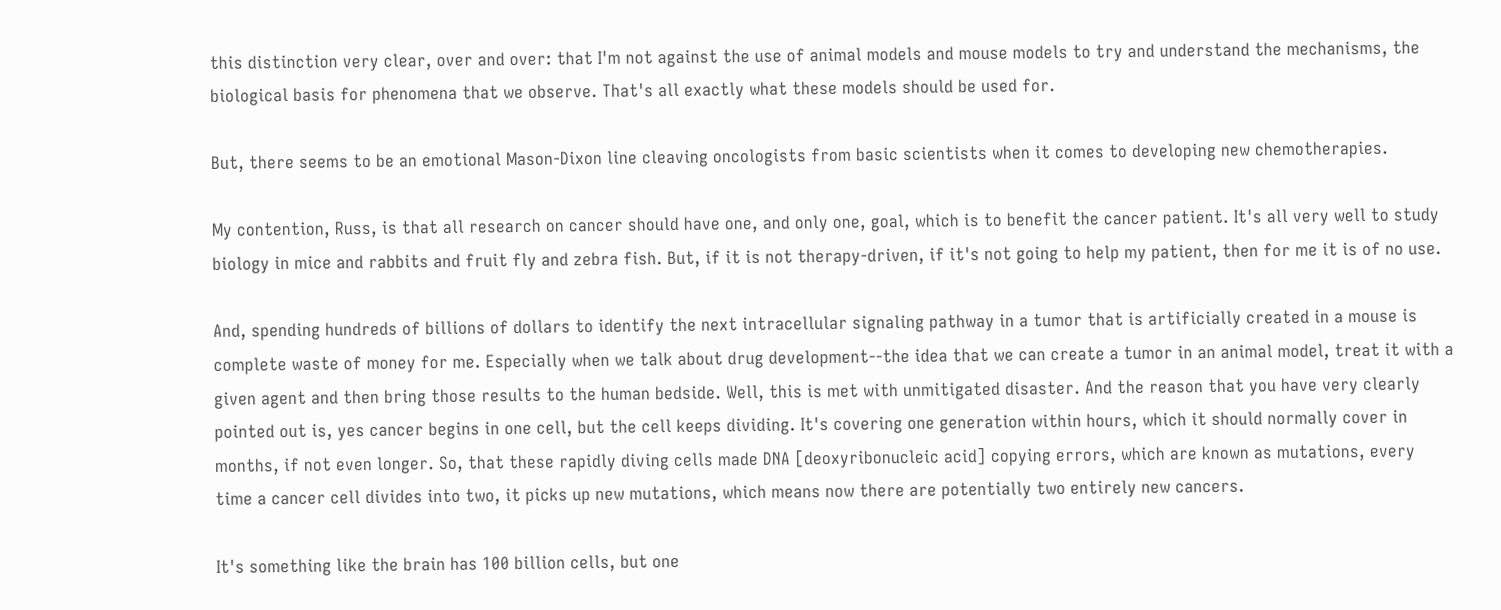this distinction very clear, over and over: that I'm not against the use of animal models and mouse models to try and understand the mechanisms, the biological basis for phenomena that we observe. That's all exactly what these models should be used for.

But, there seems to be an emotional Mason-Dixon line cleaving oncologists from basic scientists when it comes to developing new chemotherapies.

My contention, Russ, is that all research on cancer should have one, and only one, goal, which is to benefit the cancer patient. It's all very well to study biology in mice and rabbits and fruit fly and zebra fish. But, if it is not therapy-driven, if it's not going to help my patient, then for me it is of no use.

And, spending hundreds of billions of dollars to identify the next intracellular signaling pathway in a tumor that is artificially created in a mouse is complete waste of money for me. Especially when we talk about drug development--the idea that we can create a tumor in an animal model, treat it with a given agent and then bring those results to the human bedside. Well, this is met with unmitigated disaster. And the reason that you have very clearly pointed out is, yes cancer begins in one cell, but the cell keeps dividing. It's covering one generation within hours, which it should normally cover in months, if not even longer. So, that these rapidly diving cells made DNA [deoxyribonucleic acid] copying errors, which are known as mutations, every time a cancer cell divides into two, it picks up new mutations, which means now there are potentially two entirely new cancers.

It's something like the brain has 100 billion cells, but one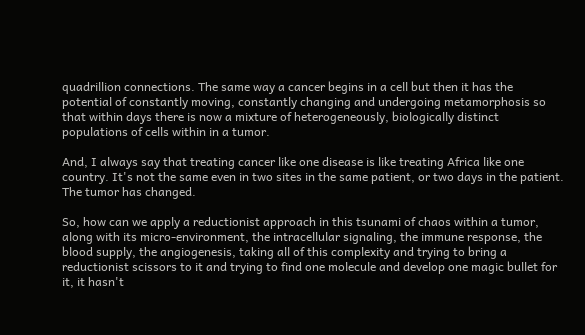quadrillion connections. The same way a cancer begins in a cell but then it has the potential of constantly moving, constantly changing and undergoing metamorphosis so that within days there is now a mixture of heterogeneously, biologically distinct populations of cells within in a tumor.

And, I always say that treating cancer like one disease is like treating Africa like one country. It's not the same even in two sites in the same patient, or two days in the patient. The tumor has changed.

So, how can we apply a reductionist approach in this tsunami of chaos within a tumor, along with its micro-environment, the intracellular signaling, the immune response, the blood supply, the angiogenesis, taking all of this complexity and trying to bring a reductionist scissors to it and trying to find one molecule and develop one magic bullet for it, it hasn't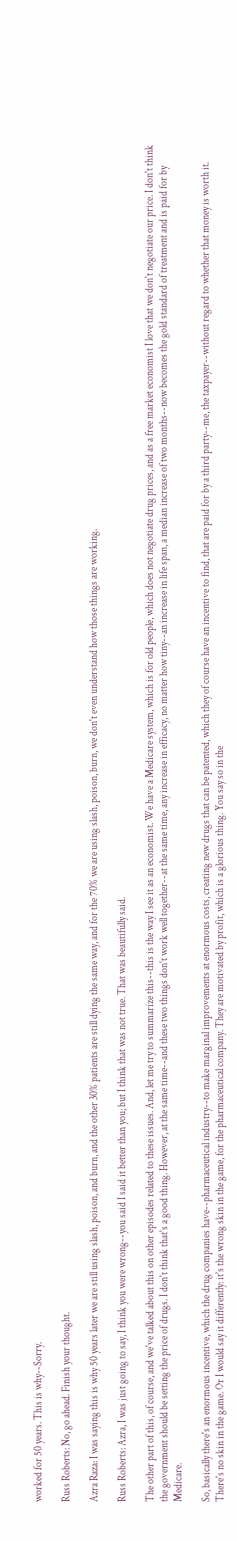worked for 50 years. This is why--Sorry.

Russ Roberts: No, go ahead. Finish your thought.

Azra Raza: I was saying this is why 50 years later we are still using slash, poison, and burn, and the other 30% patients are still dying the same way, and for the 70% we are using slash, poison, burn, we don't even understand how those things are working.

Russ Roberts: Azra, I was just going to say, I think you were wrong--you said I said it better than you; but I think that was not true. That was beautifully said.

The other part of this, of course, and we've talked about this on other episodes related to these issues. And, let me try to summarize this--this is the way I see it as an economist. We have a Medicare system, which is for old people, which does not negotiate drug prices, and as a free market economist I love that we don't negotiate our price. I don't think the government should be setting the price of drugs. I don't think that's a good thing. However, at the same time--and these two things don't work well together--at the same time, any increase in efficacy, no matter how tiny--an increase in life span, a median increase of two months--now becomes the gold standard of treatment and is paid for by Medicare.

So, basically there's an enormous incentive, which the drug companies have--pharmaceutical industry--to make marginal improvements at enormous costs, creating new drugs that can be patented, which they of course have an incentive to find, that are paid for by a third party--me, the taxpayer--without regard to whether that money is worth it. There's no skin in the game. Or I would say it differently: it's the wrong skin in the game, for the pharmaceutical company. They are motivated by profit, which is a glorious thing. You say so in the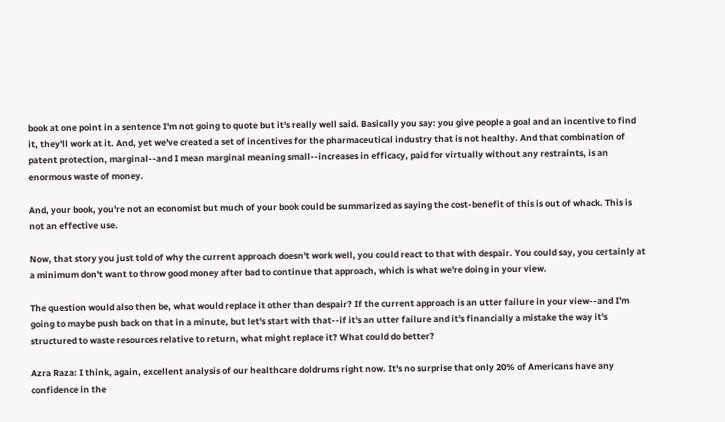book at one point in a sentence I'm not going to quote but it's really well said. Basically you say: you give people a goal and an incentive to find it, they'll work at it. And, yet we've created a set of incentives for the pharmaceutical industry that is not healthy. And that combination of patent protection, marginal--and I mean marginal meaning small--increases in efficacy, paid for virtually without any restraints, is an enormous waste of money.

And, your book, you're not an economist but much of your book could be summarized as saying the cost-benefit of this is out of whack. This is not an effective use.

Now, that story you just told of why the current approach doesn't work well, you could react to that with despair. You could say, you certainly at a minimum don't want to throw good money after bad to continue that approach, which is what we're doing in your view.

The question would also then be, what would replace it other than despair? If the current approach is an utter failure in your view--and I'm going to maybe push back on that in a minute, but let's start with that--if it's an utter failure and it's financially a mistake the way it's structured to waste resources relative to return, what might replace it? What could do better?

Azra Raza: I think, again, excellent analysis of our healthcare doldrums right now. It's no surprise that only 20% of Americans have any confidence in the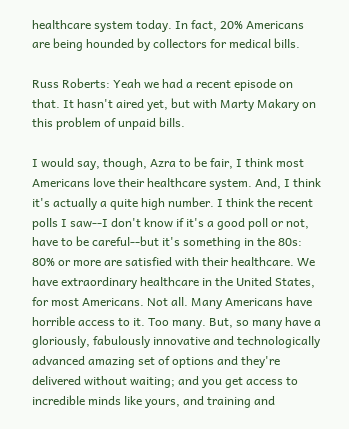healthcare system today. In fact, 20% Americans are being hounded by collectors for medical bills.

Russ Roberts: Yeah we had a recent episode on that. It hasn't aired yet, but with Marty Makary on this problem of unpaid bills.

I would say, though, Azra to be fair, I think most Americans love their healthcare system. And, I think it's actually a quite high number. I think the recent polls I saw--I don't know if it's a good poll or not, have to be careful--but it's something in the 80s: 80% or more are satisfied with their healthcare. We have extraordinary healthcare in the United States, for most Americans. Not all. Many Americans have horrible access to it. Too many. But, so many have a gloriously, fabulously innovative and technologically advanced amazing set of options and they're delivered without waiting; and you get access to incredible minds like yours, and training and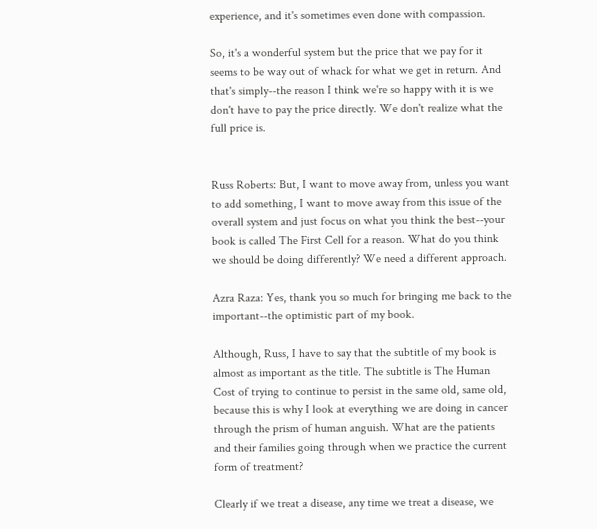experience, and it's sometimes even done with compassion.

So, it's a wonderful system but the price that we pay for it seems to be way out of whack for what we get in return. And that's simply--the reason I think we're so happy with it is we don't have to pay the price directly. We don't realize what the full price is.


Russ Roberts: But, I want to move away from, unless you want to add something, I want to move away from this issue of the overall system and just focus on what you think the best--your book is called The First Cell for a reason. What do you think we should be doing differently? We need a different approach.

Azra Raza: Yes, thank you so much for bringing me back to the important--the optimistic part of my book.

Although, Russ, I have to say that the subtitle of my book is almost as important as the title. The subtitle is The Human Cost of trying to continue to persist in the same old, same old, because this is why I look at everything we are doing in cancer through the prism of human anguish. What are the patients and their families going through when we practice the current form of treatment?

Clearly if we treat a disease, any time we treat a disease, we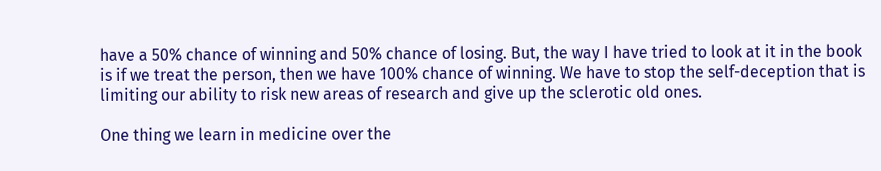have a 50% chance of winning and 50% chance of losing. But, the way I have tried to look at it in the book is if we treat the person, then we have 100% chance of winning. We have to stop the self-deception that is limiting our ability to risk new areas of research and give up the sclerotic old ones.

One thing we learn in medicine over the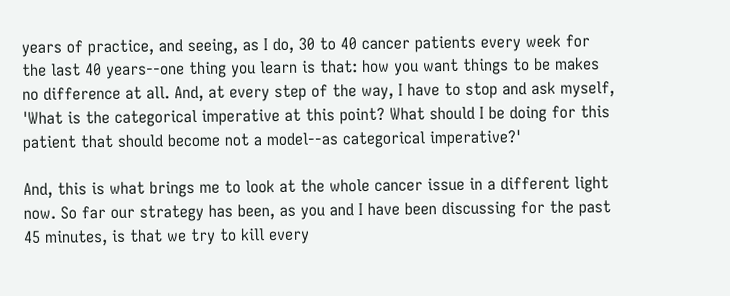years of practice, and seeing, as I do, 30 to 40 cancer patients every week for the last 40 years--one thing you learn is that: how you want things to be makes no difference at all. And, at every step of the way, I have to stop and ask myself, 'What is the categorical imperative at this point? What should I be doing for this patient that should become not a model--as categorical imperative?'

And, this is what brings me to look at the whole cancer issue in a different light now. So far our strategy has been, as you and I have been discussing for the past 45 minutes, is that we try to kill every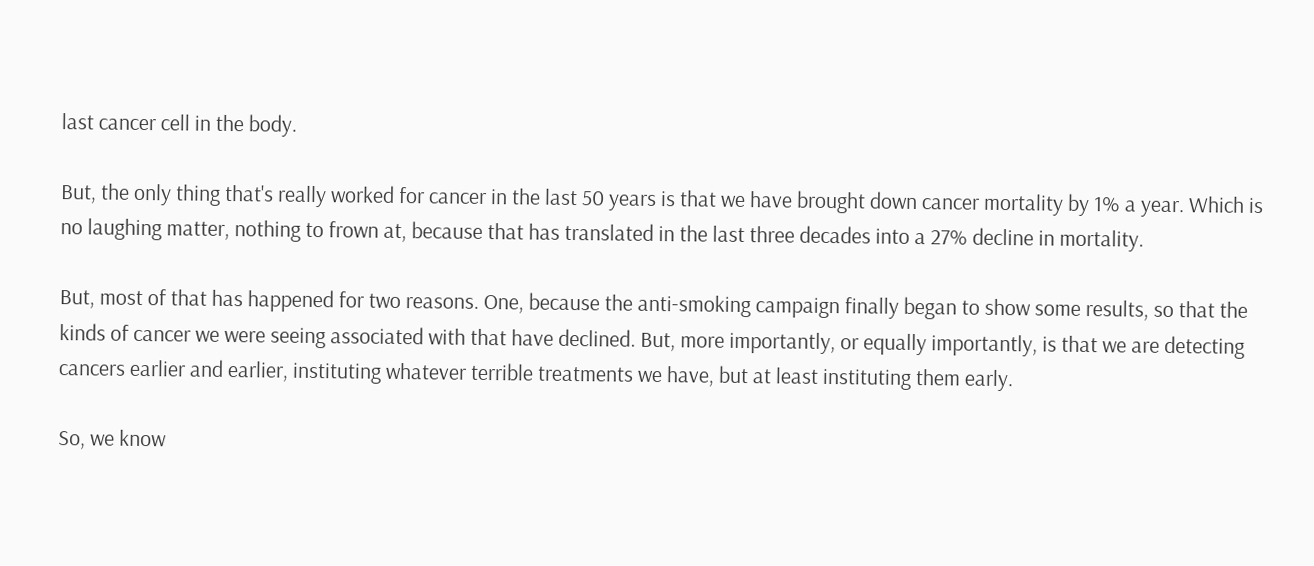last cancer cell in the body.

But, the only thing that's really worked for cancer in the last 50 years is that we have brought down cancer mortality by 1% a year. Which is no laughing matter, nothing to frown at, because that has translated in the last three decades into a 27% decline in mortality.

But, most of that has happened for two reasons. One, because the anti-smoking campaign finally began to show some results, so that the kinds of cancer we were seeing associated with that have declined. But, more importantly, or equally importantly, is that we are detecting cancers earlier and earlier, instituting whatever terrible treatments we have, but at least instituting them early.

So, we know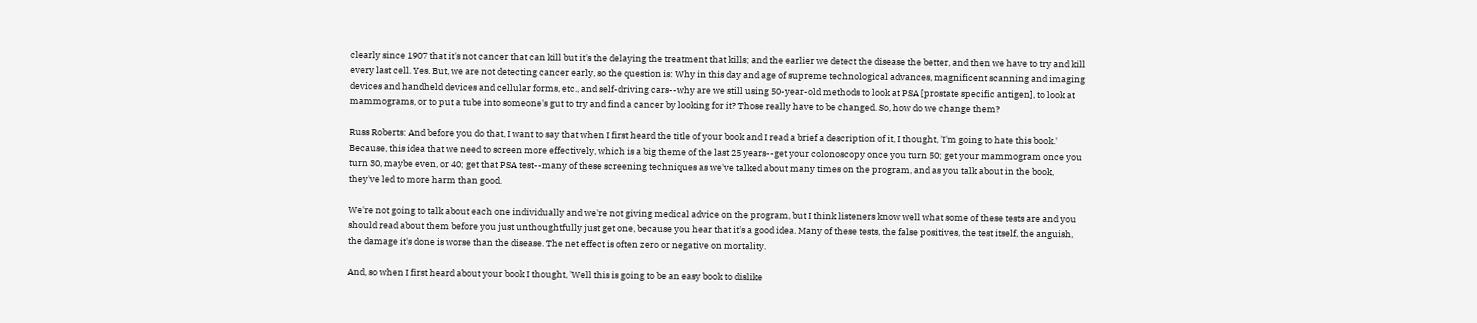clearly since 1907 that it's not cancer that can kill but it's the delaying the treatment that kills; and the earlier we detect the disease the better, and then we have to try and kill every last cell. Yes. But, we are not detecting cancer early, so the question is: Why in this day and age of supreme technological advances, magnificent scanning and imaging devices and handheld devices and cellular forms, etc., and self-driving cars--why are we still using 50-year-old methods to look at PSA [prostate specific antigen], to look at mammograms, or to put a tube into someone's gut to try and find a cancer by looking for it? Those really have to be changed. So, how do we change them?

Russ Roberts: And before you do that, I want to say that when I first heard the title of your book and I read a brief a description of it, I thought, 'I'm going to hate this book.' Because, this idea that we need to screen more effectively, which is a big theme of the last 25 years--get your colonoscopy once you turn 50; get your mammogram once you turn 30, maybe even, or 40; get that PSA test--many of these screening techniques as we've talked about many times on the program, and as you talk about in the book, they've led to more harm than good.

We're not going to talk about each one individually and we're not giving medical advice on the program, but I think listeners know well what some of these tests are and you should read about them before you just unthoughtfully just get one, because you hear that it's a good idea. Many of these tests, the false positives, the test itself, the anguish, the damage it's done is worse than the disease. The net effect is often zero or negative on mortality.

And, so when I first heard about your book I thought, 'Well this is going to be an easy book to dislike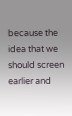because the idea that we should screen earlier and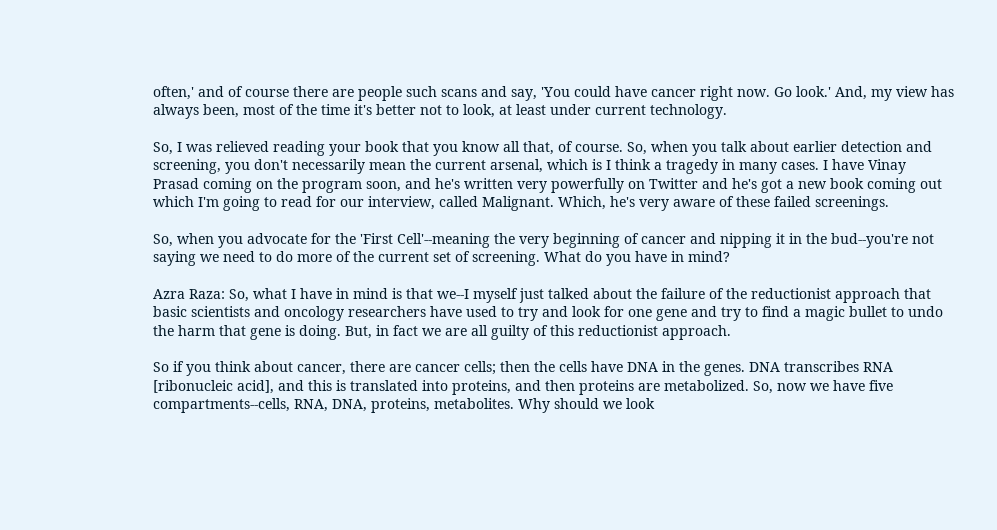often,' and of course there are people such scans and say, 'You could have cancer right now. Go look.' And, my view has always been, most of the time it's better not to look, at least under current technology.

So, I was relieved reading your book that you know all that, of course. So, when you talk about earlier detection and screening, you don't necessarily mean the current arsenal, which is I think a tragedy in many cases. I have Vinay Prasad coming on the program soon, and he's written very powerfully on Twitter and he's got a new book coming out which I'm going to read for our interview, called Malignant. Which, he's very aware of these failed screenings.

So, when you advocate for the 'First Cell'--meaning the very beginning of cancer and nipping it in the bud--you're not saying we need to do more of the current set of screening. What do you have in mind?

Azra Raza: So, what I have in mind is that we--I myself just talked about the failure of the reductionist approach that basic scientists and oncology researchers have used to try and look for one gene and try to find a magic bullet to undo the harm that gene is doing. But, in fact we are all guilty of this reductionist approach.

So if you think about cancer, there are cancer cells; then the cells have DNA in the genes. DNA transcribes RNA [ribonucleic acid], and this is translated into proteins, and then proteins are metabolized. So, now we have five compartments--cells, RNA, DNA, proteins, metabolites. Why should we look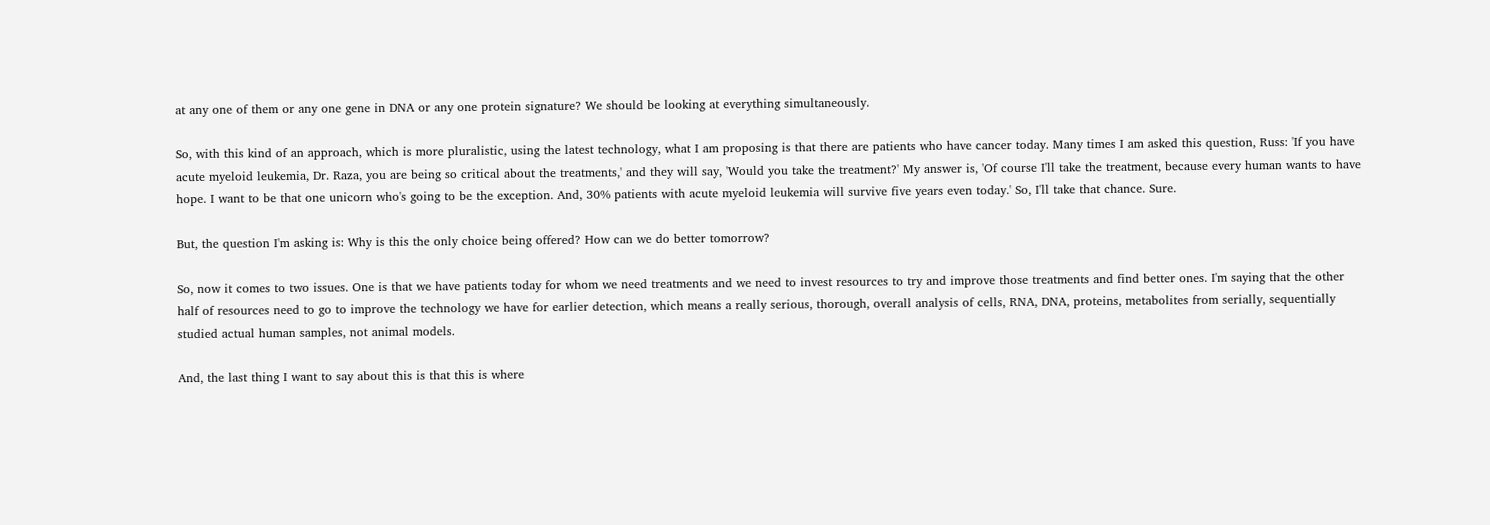at any one of them or any one gene in DNA or any one protein signature? We should be looking at everything simultaneously.

So, with this kind of an approach, which is more pluralistic, using the latest technology, what I am proposing is that there are patients who have cancer today. Many times I am asked this question, Russ: 'If you have acute myeloid leukemia, Dr. Raza, you are being so critical about the treatments,' and they will say, 'Would you take the treatment?' My answer is, 'Of course I'll take the treatment, because every human wants to have hope. I want to be that one unicorn who's going to be the exception. And, 30% patients with acute myeloid leukemia will survive five years even today.' So, I'll take that chance. Sure.

But, the question I'm asking is: Why is this the only choice being offered? How can we do better tomorrow?

So, now it comes to two issues. One is that we have patients today for whom we need treatments and we need to invest resources to try and improve those treatments and find better ones. I'm saying that the other half of resources need to go to improve the technology we have for earlier detection, which means a really serious, thorough, overall analysis of cells, RNA, DNA, proteins, metabolites from serially, sequentially studied actual human samples, not animal models.

And, the last thing I want to say about this is that this is where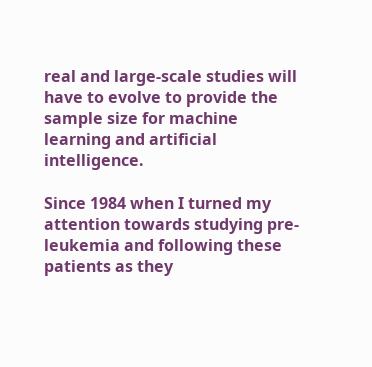real and large-scale studies will have to evolve to provide the sample size for machine learning and artificial intelligence.

Since 1984 when I turned my attention towards studying pre-leukemia and following these patients as they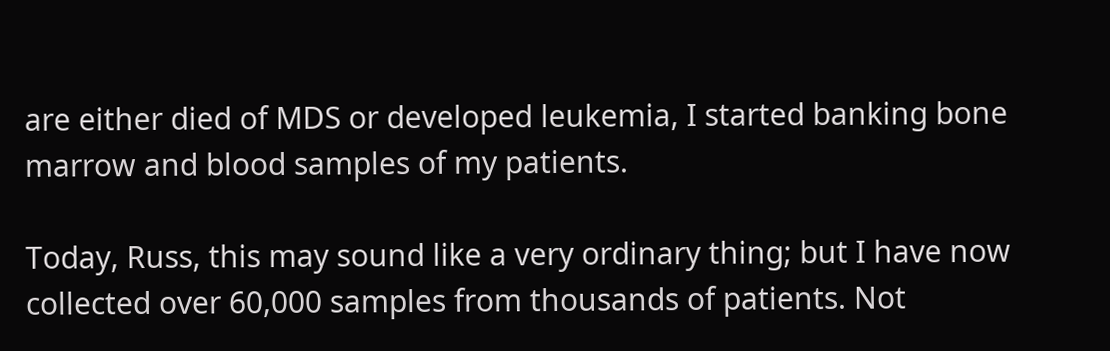are either died of MDS or developed leukemia, I started banking bone marrow and blood samples of my patients.

Today, Russ, this may sound like a very ordinary thing; but I have now collected over 60,000 samples from thousands of patients. Not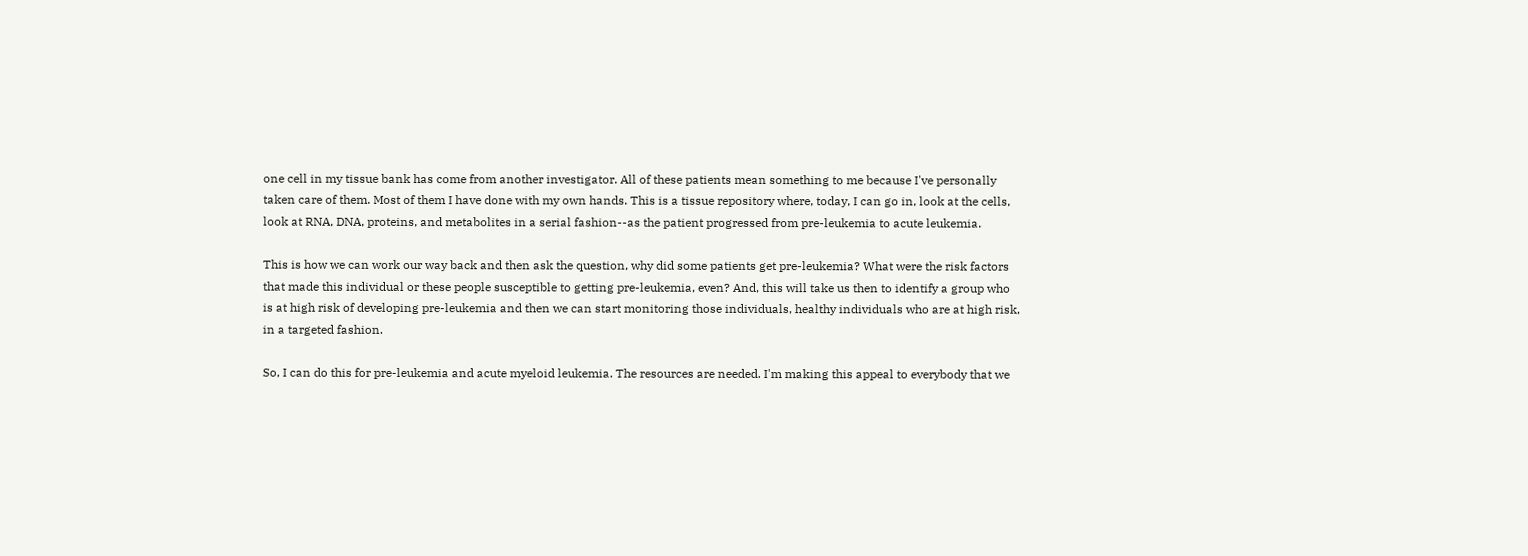one cell in my tissue bank has come from another investigator. All of these patients mean something to me because I've personally taken care of them. Most of them I have done with my own hands. This is a tissue repository where, today, I can go in, look at the cells, look at RNA, DNA, proteins, and metabolites in a serial fashion--as the patient progressed from pre-leukemia to acute leukemia.

This is how we can work our way back and then ask the question, why did some patients get pre-leukemia? What were the risk factors that made this individual or these people susceptible to getting pre-leukemia, even? And, this will take us then to identify a group who is at high risk of developing pre-leukemia and then we can start monitoring those individuals, healthy individuals who are at high risk, in a targeted fashion.

So, I can do this for pre-leukemia and acute myeloid leukemia. The resources are needed. I'm making this appeal to everybody that we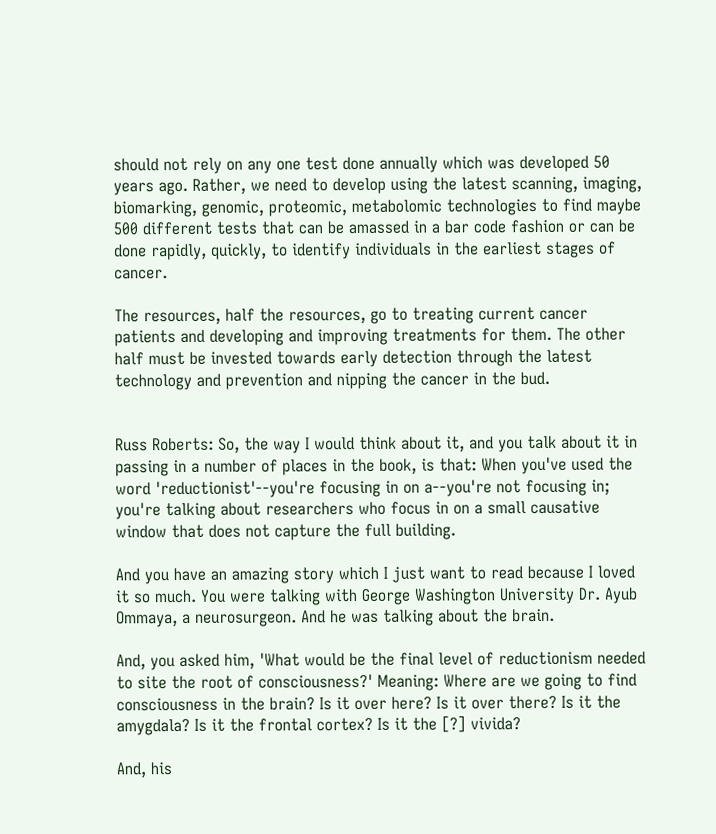should not rely on any one test done annually which was developed 50 years ago. Rather, we need to develop using the latest scanning, imaging, biomarking, genomic, proteomic, metabolomic technologies to find maybe 500 different tests that can be amassed in a bar code fashion or can be done rapidly, quickly, to identify individuals in the earliest stages of cancer.

The resources, half the resources, go to treating current cancer patients and developing and improving treatments for them. The other half must be invested towards early detection through the latest technology and prevention and nipping the cancer in the bud.


Russ Roberts: So, the way I would think about it, and you talk about it in passing in a number of places in the book, is that: When you've used the word 'reductionist'--you're focusing in on a--you're not focusing in; you're talking about researchers who focus in on a small causative window that does not capture the full building.

And you have an amazing story which I just want to read because I loved it so much. You were talking with George Washington University Dr. Ayub Ommaya, a neurosurgeon. And he was talking about the brain.

And, you asked him, 'What would be the final level of reductionism needed to site the root of consciousness?' Meaning: Where are we going to find consciousness in the brain? Is it over here? Is it over there? Is it the amygdala? Is it the frontal cortex? Is it the [?] vivida?

And, his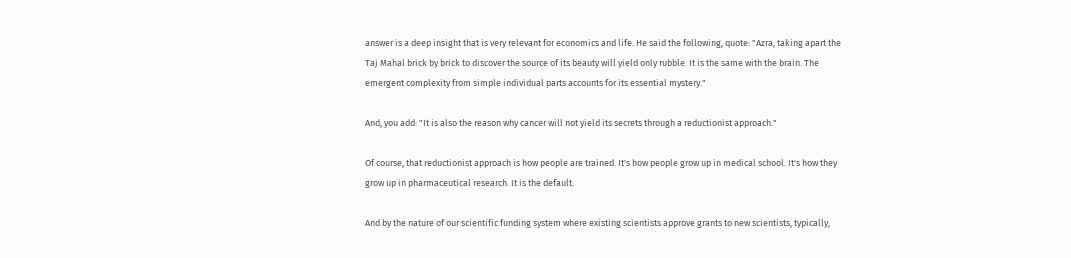answer is a deep insight that is very relevant for economics and life. He said the following, quote: "Azra, taking apart the Taj Mahal brick by brick to discover the source of its beauty will yield only rubble. It is the same with the brain. The emergent complexity from simple individual parts accounts for its essential mystery."

And, you add: "It is also the reason why cancer will not yield its secrets through a reductionist approach."

Of course, that reductionist approach is how people are trained. It's how people grow up in medical school. It's how they grow up in pharmaceutical research. It is the default.

And by the nature of our scientific funding system where existing scientists approve grants to new scientists, typically,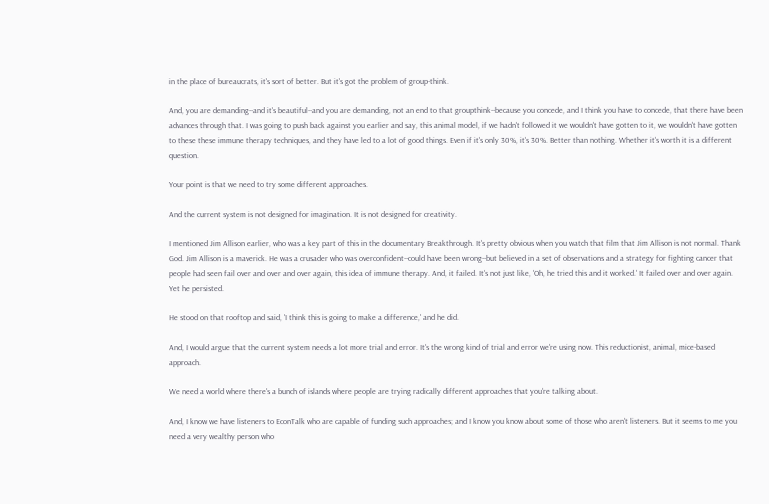in the place of bureaucrats, it's sort of better. But it's got the problem of group-think.

And, you are demanding--and it's beautiful--and you are demanding, not an end to that groupthink--because you concede, and I think you have to concede, that there have been advances through that. I was going to push back against you earlier and say, this animal model, if we hadn't followed it we wouldn't have gotten to it, we wouldn't have gotten to these these immune therapy techniques, and they have led to a lot of good things. Even if it's only 30%, it's 30%. Better than nothing. Whether it's worth it is a different question.

Your point is that we need to try some different approaches.

And the current system is not designed for imagination. It is not designed for creativity.

I mentioned Jim Allison earlier, who was a key part of this in the documentary Breakthrough. It's pretty obvious when you watch that film that Jim Allison is not normal. Thank God. Jim Allison is a maverick. He was a crusader who was overconfident--could have been wrong--but believed in a set of observations and a strategy for fighting cancer that people had seen fail over and over and over again, this idea of immune therapy. And, it failed. It's not just like, 'Oh, he tried this and it worked.' It failed over and over again. Yet he persisted.

He stood on that rooftop and said, 'I think this is going to make a difference,' and he did.

And, I would argue that the current system needs a lot more trial and error. It's the wrong kind of trial and error we're using now. This reductionist, animal, mice-based approach.

We need a world where there's a bunch of islands where people are trying radically different approaches that you're talking about.

And, I know we have listeners to EconTalk who are capable of funding such approaches; and I know you know about some of those who aren't listeners. But it seems to me you need a very wealthy person who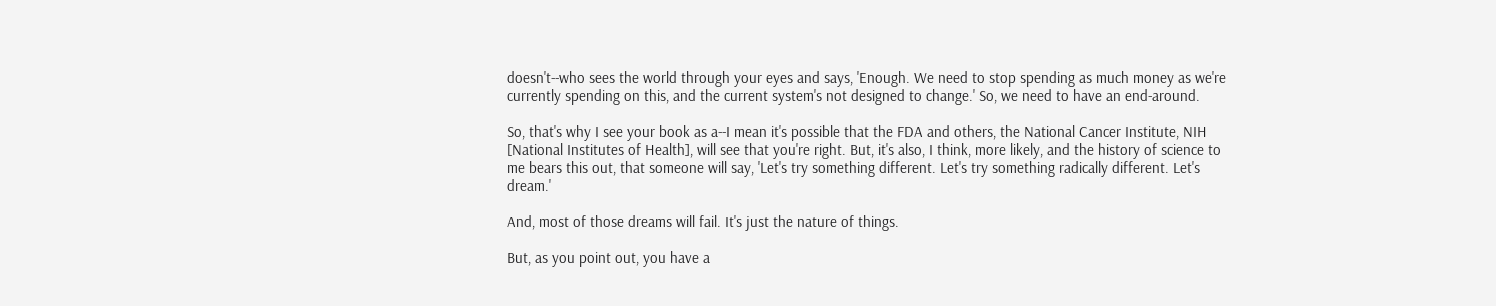doesn't--who sees the world through your eyes and says, 'Enough. We need to stop spending as much money as we're currently spending on this, and the current system's not designed to change.' So, we need to have an end-around.

So, that's why I see your book as a--I mean it's possible that the FDA and others, the National Cancer Institute, NIH [National Institutes of Health], will see that you're right. But, it's also, I think, more likely, and the history of science to me bears this out, that someone will say, 'Let's try something different. Let's try something radically different. Let's dream.'

And, most of those dreams will fail. It's just the nature of things.

But, as you point out, you have a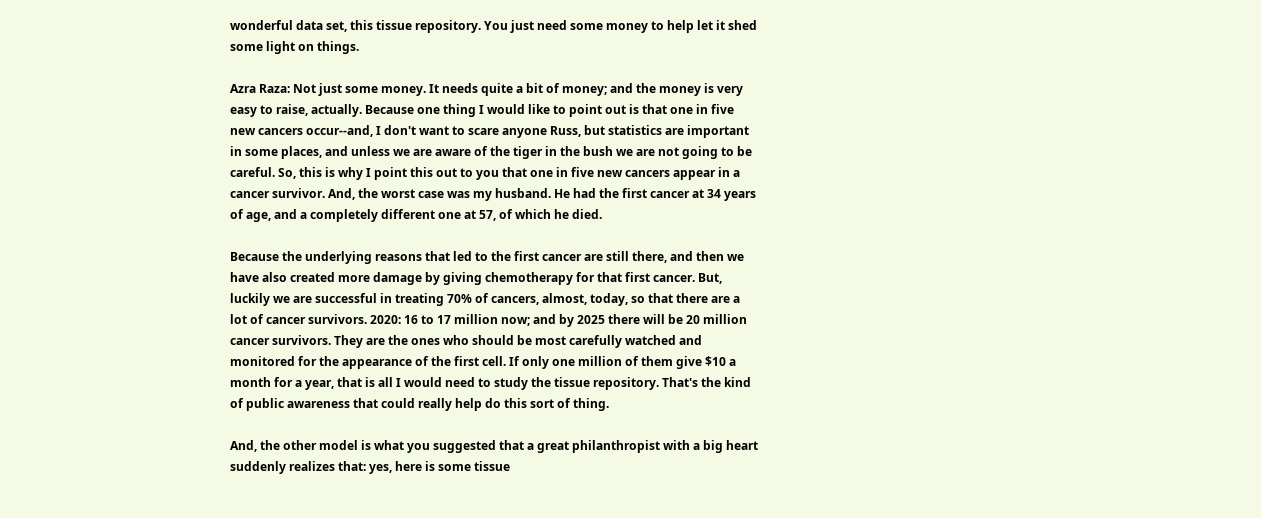wonderful data set, this tissue repository. You just need some money to help let it shed some light on things.

Azra Raza: Not just some money. It needs quite a bit of money; and the money is very easy to raise, actually. Because one thing I would like to point out is that one in five new cancers occur--and, I don't want to scare anyone Russ, but statistics are important in some places, and unless we are aware of the tiger in the bush we are not going to be careful. So, this is why I point this out to you that one in five new cancers appear in a cancer survivor. And, the worst case was my husband. He had the first cancer at 34 years of age, and a completely different one at 57, of which he died.

Because the underlying reasons that led to the first cancer are still there, and then we have also created more damage by giving chemotherapy for that first cancer. But, luckily we are successful in treating 70% of cancers, almost, today, so that there are a lot of cancer survivors. 2020: 16 to 17 million now; and by 2025 there will be 20 million cancer survivors. They are the ones who should be most carefully watched and monitored for the appearance of the first cell. If only one million of them give $10 a month for a year, that is all I would need to study the tissue repository. That's the kind of public awareness that could really help do this sort of thing.

And, the other model is what you suggested that a great philanthropist with a big heart suddenly realizes that: yes, here is some tissue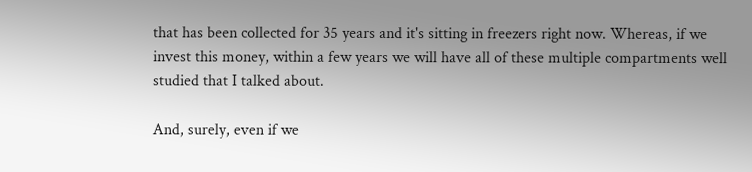that has been collected for 35 years and it's sitting in freezers right now. Whereas, if we invest this money, within a few years we will have all of these multiple compartments well studied that I talked about.

And, surely, even if we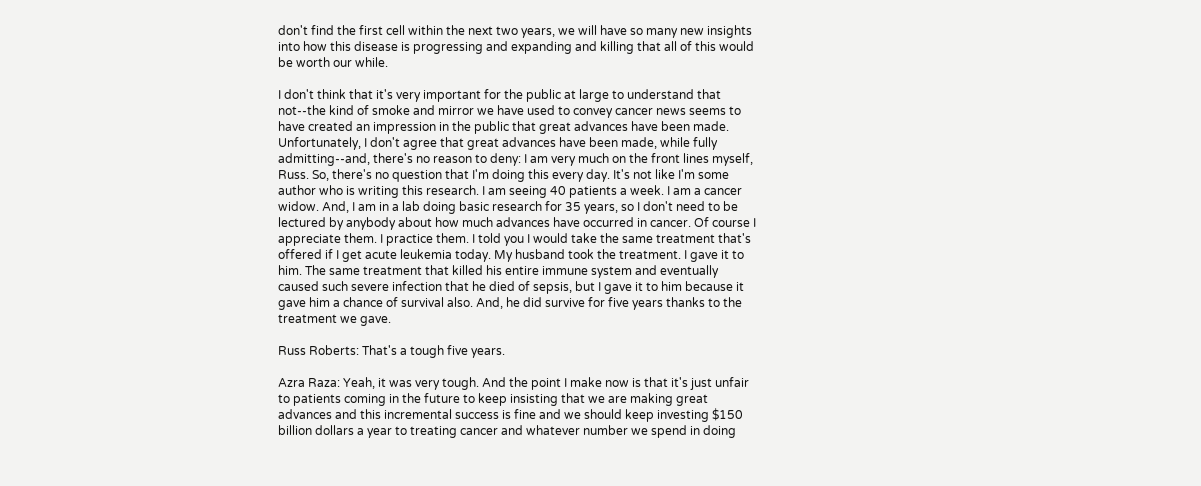don't find the first cell within the next two years, we will have so many new insights into how this disease is progressing and expanding and killing that all of this would be worth our while.

I don't think that it's very important for the public at large to understand that not--the kind of smoke and mirror we have used to convey cancer news seems to have created an impression in the public that great advances have been made. Unfortunately, I don't agree that great advances have been made, while fully admitting--and, there's no reason to deny: I am very much on the front lines myself, Russ. So, there's no question that I'm doing this every day. It's not like I'm some author who is writing this research. I am seeing 40 patients a week. I am a cancer widow. And, I am in a lab doing basic research for 35 years, so I don't need to be lectured by anybody about how much advances have occurred in cancer. Of course I appreciate them. I practice them. I told you I would take the same treatment that's offered if I get acute leukemia today. My husband took the treatment. I gave it to him. The same treatment that killed his entire immune system and eventually caused such severe infection that he died of sepsis, but I gave it to him because it gave him a chance of survival also. And, he did survive for five years thanks to the treatment we gave.

Russ Roberts: That's a tough five years.

Azra Raza: Yeah, it was very tough. And the point I make now is that it's just unfair to patients coming in the future to keep insisting that we are making great advances and this incremental success is fine and we should keep investing $150 billion dollars a year to treating cancer and whatever number we spend in doing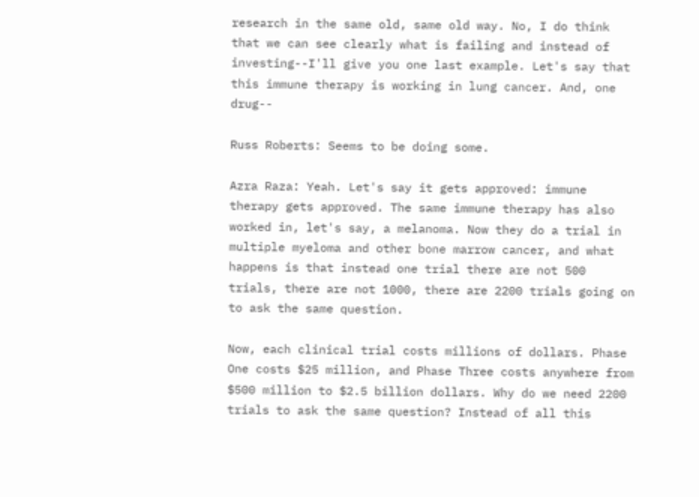research in the same old, same old way. No, I do think that we can see clearly what is failing and instead of investing--I'll give you one last example. Let's say that this immune therapy is working in lung cancer. And, one drug--

Russ Roberts: Seems to be doing some.

Azra Raza: Yeah. Let's say it gets approved: immune therapy gets approved. The same immune therapy has also worked in, let's say, a melanoma. Now they do a trial in multiple myeloma and other bone marrow cancer, and what happens is that instead one trial there are not 500 trials, there are not 1000, there are 2200 trials going on to ask the same question.

Now, each clinical trial costs millions of dollars. Phase One costs $25 million, and Phase Three costs anywhere from $500 million to $2.5 billion dollars. Why do we need 2200 trials to ask the same question? Instead of all this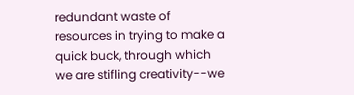redundant waste of resources in trying to make a quick buck, through which we are stifling creativity--we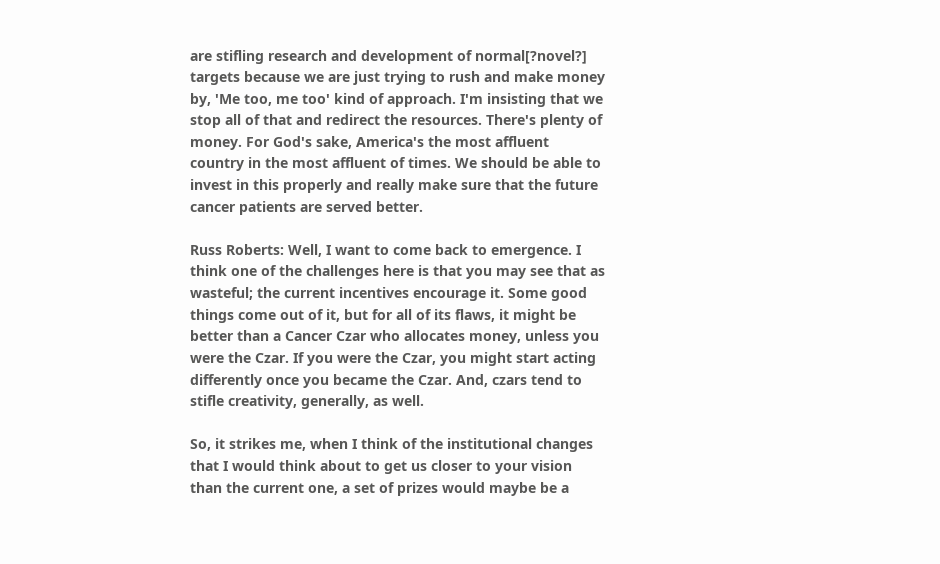are stifling research and development of normal[?novel?] targets because we are just trying to rush and make money by, 'Me too, me too' kind of approach. I'm insisting that we stop all of that and redirect the resources. There's plenty of money. For God's sake, America's the most affluent country in the most affluent of times. We should be able to invest in this properly and really make sure that the future cancer patients are served better.

Russ Roberts: Well, I want to come back to emergence. I think one of the challenges here is that you may see that as wasteful; the current incentives encourage it. Some good things come out of it, but for all of its flaws, it might be better than a Cancer Czar who allocates money, unless you were the Czar. If you were the Czar, you might start acting differently once you became the Czar. And, czars tend to stifle creativity, generally, as well.

So, it strikes me, when I think of the institutional changes that I would think about to get us closer to your vision than the current one, a set of prizes would maybe be a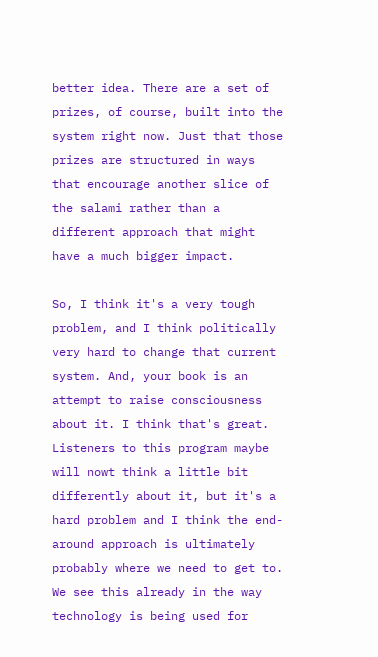better idea. There are a set of prizes, of course, built into the system right now. Just that those prizes are structured in ways that encourage another slice of the salami rather than a different approach that might have a much bigger impact.

So, I think it's a very tough problem, and I think politically very hard to change that current system. And, your book is an attempt to raise consciousness about it. I think that's great. Listeners to this program maybe will nowt think a little bit differently about it, but it's a hard problem and I think the end-around approach is ultimately probably where we need to get to. We see this already in the way technology is being used for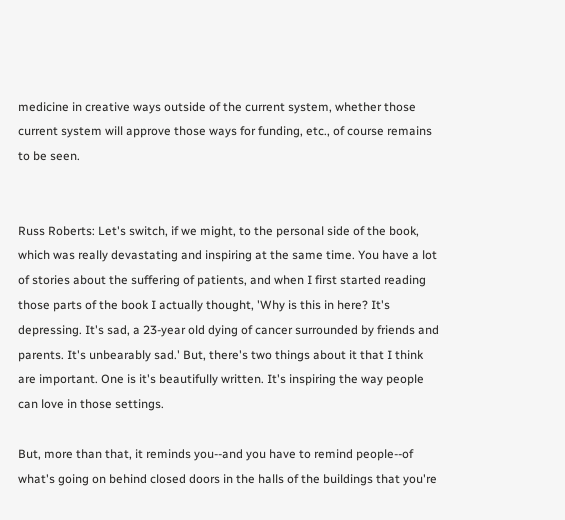medicine in creative ways outside of the current system, whether those current system will approve those ways for funding, etc., of course remains to be seen.


Russ Roberts: Let's switch, if we might, to the personal side of the book, which was really devastating and inspiring at the same time. You have a lot of stories about the suffering of patients, and when I first started reading those parts of the book I actually thought, 'Why is this in here? It's depressing. It's sad, a 23-year old dying of cancer surrounded by friends and parents. It's unbearably sad.' But, there's two things about it that I think are important. One is it's beautifully written. It's inspiring the way people can love in those settings.

But, more than that, it reminds you--and you have to remind people--of what's going on behind closed doors in the halls of the buildings that you're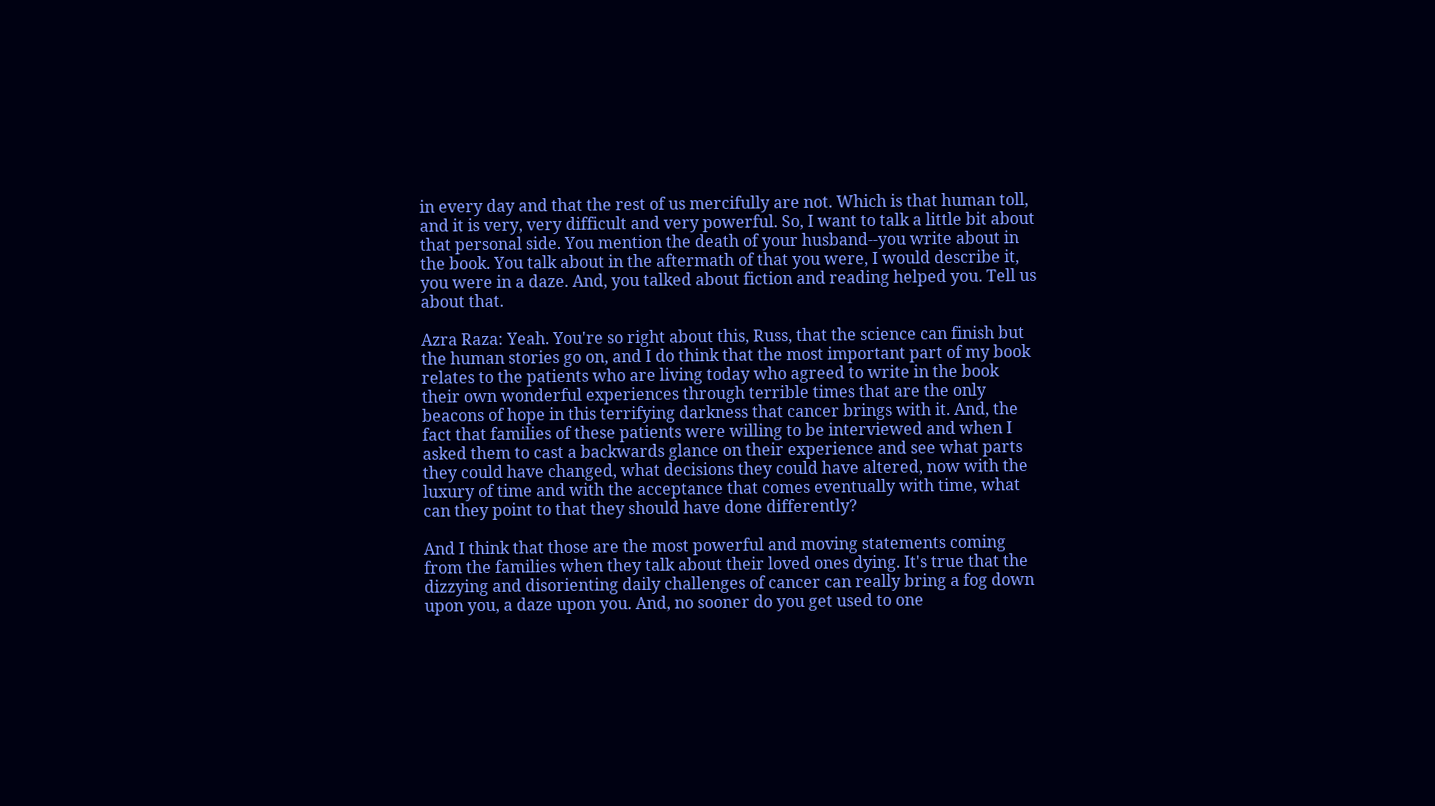in every day and that the rest of us mercifully are not. Which is that human toll, and it is very, very difficult and very powerful. So, I want to talk a little bit about that personal side. You mention the death of your husband--you write about in the book. You talk about in the aftermath of that you were, I would describe it, you were in a daze. And, you talked about fiction and reading helped you. Tell us about that.

Azra Raza: Yeah. You're so right about this, Russ, that the science can finish but the human stories go on, and I do think that the most important part of my book relates to the patients who are living today who agreed to write in the book their own wonderful experiences through terrible times that are the only beacons of hope in this terrifying darkness that cancer brings with it. And, the fact that families of these patients were willing to be interviewed and when I asked them to cast a backwards glance on their experience and see what parts they could have changed, what decisions they could have altered, now with the luxury of time and with the acceptance that comes eventually with time, what can they point to that they should have done differently?

And I think that those are the most powerful and moving statements coming from the families when they talk about their loved ones dying. It's true that the dizzying and disorienting daily challenges of cancer can really bring a fog down upon you, a daze upon you. And, no sooner do you get used to one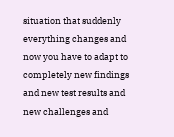situation that suddenly everything changes and now you have to adapt to completely new findings and new test results and new challenges and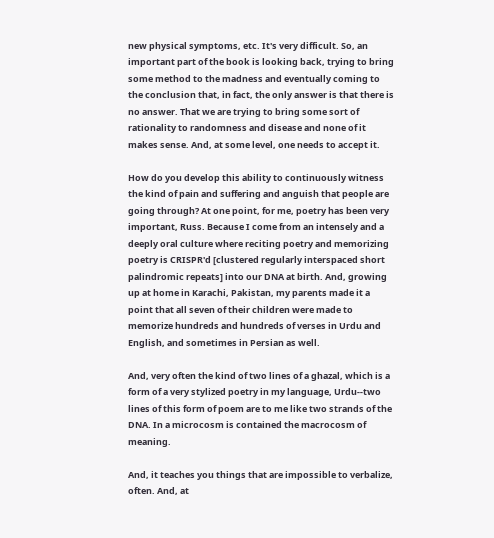new physical symptoms, etc. It's very difficult. So, an important part of the book is looking back, trying to bring some method to the madness and eventually coming to the conclusion that, in fact, the only answer is that there is no answer. That we are trying to bring some sort of rationality to randomness and disease and none of it makes sense. And, at some level, one needs to accept it.

How do you develop this ability to continuously witness the kind of pain and suffering and anguish that people are going through? At one point, for me, poetry has been very important, Russ. Because I come from an intensely and a deeply oral culture where reciting poetry and memorizing poetry is CRISPR'd [clustered regularly interspaced short palindromic repeats] into our DNA at birth. And, growing up at home in Karachi, Pakistan, my parents made it a point that all seven of their children were made to memorize hundreds and hundreds of verses in Urdu and English, and sometimes in Persian as well.

And, very often the kind of two lines of a ghazal, which is a form of a very stylized poetry in my language, Urdu--two lines of this form of poem are to me like two strands of the DNA. In a microcosm is contained the macrocosm of meaning.

And, it teaches you things that are impossible to verbalize, often. And, at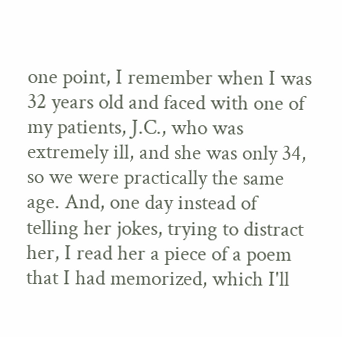one point, I remember when I was 32 years old and faced with one of my patients, J.C., who was extremely ill, and she was only 34, so we were practically the same age. And, one day instead of telling her jokes, trying to distract her, I read her a piece of a poem that I had memorized, which I'll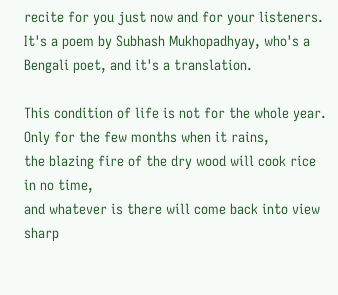recite for you just now and for your listeners. It's a poem by Subhash Mukhopadhyay, who's a Bengali poet, and it's a translation.

This condition of life is not for the whole year.
Only for the few months when it rains,
the blazing fire of the dry wood will cook rice in no time,
and whatever is there will come back into view sharp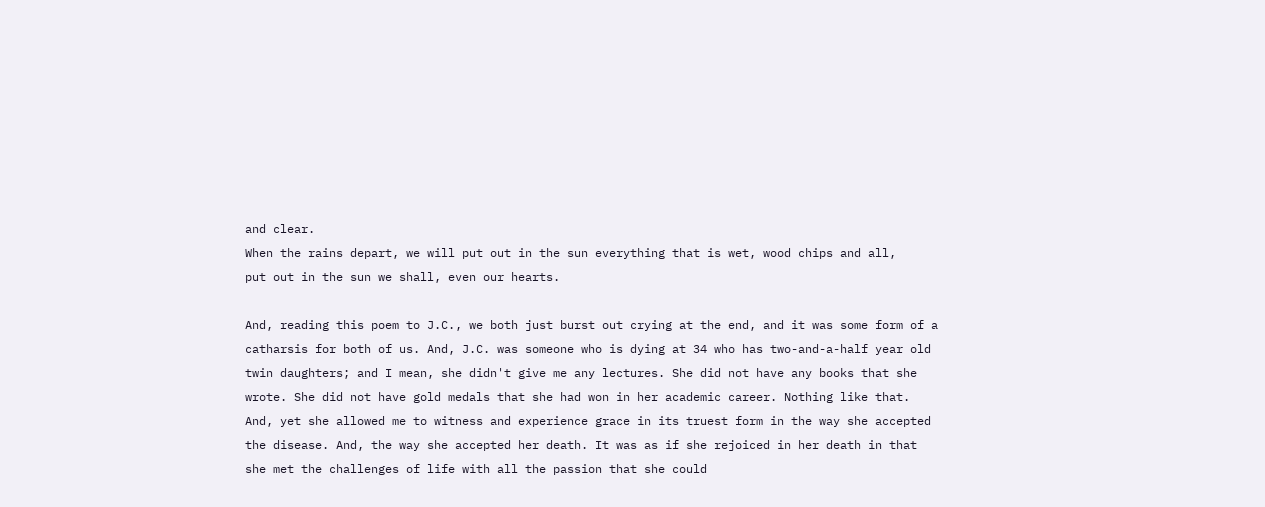and clear.
When the rains depart, we will put out in the sun everything that is wet, wood chips and all,
put out in the sun we shall, even our hearts.

And, reading this poem to J.C., we both just burst out crying at the end, and it was some form of a catharsis for both of us. And, J.C. was someone who is dying at 34 who has two-and-a-half year old twin daughters; and I mean, she didn't give me any lectures. She did not have any books that she wrote. She did not have gold medals that she had won in her academic career. Nothing like that. And, yet she allowed me to witness and experience grace in its truest form in the way she accepted the disease. And, the way she accepted her death. It was as if she rejoiced in her death in that she met the challenges of life with all the passion that she could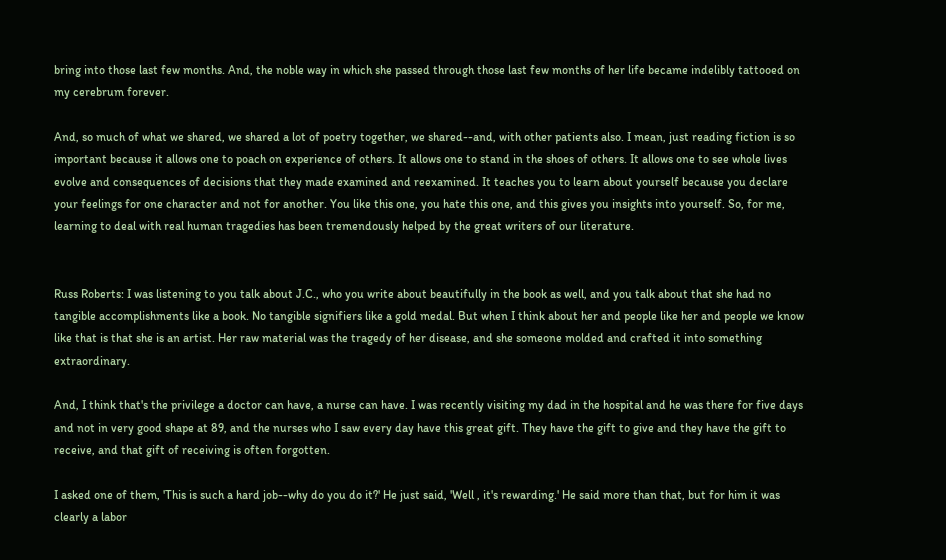bring into those last few months. And, the noble way in which she passed through those last few months of her life became indelibly tattooed on my cerebrum forever.

And, so much of what we shared, we shared a lot of poetry together, we shared--and, with other patients also. I mean, just reading fiction is so important because it allows one to poach on experience of others. It allows one to stand in the shoes of others. It allows one to see whole lives evolve and consequences of decisions that they made examined and reexamined. It teaches you to learn about yourself because you declare your feelings for one character and not for another. You like this one, you hate this one, and this gives you insights into yourself. So, for me, learning to deal with real human tragedies has been tremendously helped by the great writers of our literature.


Russ Roberts: I was listening to you talk about J.C., who you write about beautifully in the book as well, and you talk about that she had no tangible accomplishments like a book. No tangible signifiers like a gold medal. But when I think about her and people like her and people we know like that is that she is an artist. Her raw material was the tragedy of her disease, and she someone molded and crafted it into something extraordinary.

And, I think that's the privilege a doctor can have, a nurse can have. I was recently visiting my dad in the hospital and he was there for five days and not in very good shape at 89, and the nurses who I saw every day have this great gift. They have the gift to give and they have the gift to receive, and that gift of receiving is often forgotten.

I asked one of them, 'This is such a hard job--why do you do it?' He just said, 'Well , it's rewarding.' He said more than that, but for him it was clearly a labor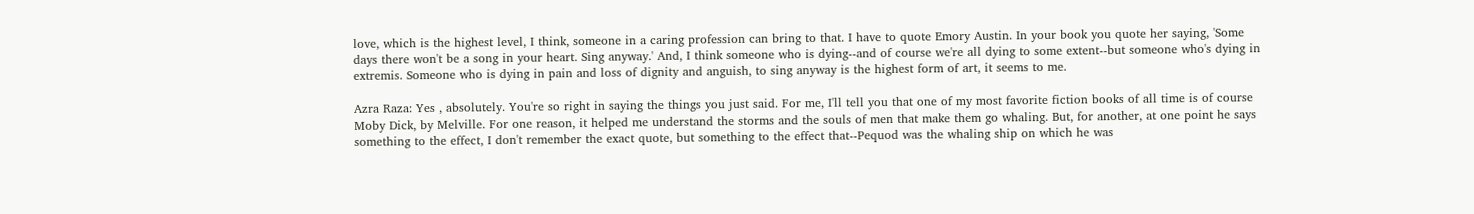love, which is the highest level, I think, someone in a caring profession can bring to that. I have to quote Emory Austin. In your book you quote her saying, 'Some days there won't be a song in your heart. Sing anyway.' And, I think someone who is dying--and of course we're all dying to some extent--but someone who's dying in extremis. Someone who is dying in pain and loss of dignity and anguish, to sing anyway is the highest form of art, it seems to me.

Azra Raza: Yes , absolutely. You're so right in saying the things you just said. For me, I'll tell you that one of my most favorite fiction books of all time is of course Moby Dick, by Melville. For one reason, it helped me understand the storms and the souls of men that make them go whaling. But, for another, at one point he says something to the effect, I don't remember the exact quote, but something to the effect that--Pequod was the whaling ship on which he was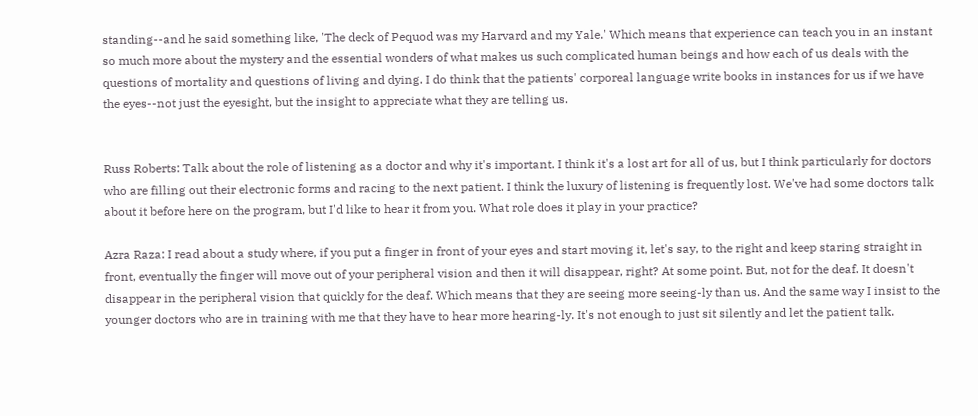standing--and he said something like, 'The deck of Pequod was my Harvard and my Yale.' Which means that experience can teach you in an instant so much more about the mystery and the essential wonders of what makes us such complicated human beings and how each of us deals with the questions of mortality and questions of living and dying. I do think that the patients' corporeal language write books in instances for us if we have the eyes--not just the eyesight, but the insight to appreciate what they are telling us.


Russ Roberts: Talk about the role of listening as a doctor and why it's important. I think it's a lost art for all of us, but I think particularly for doctors who are filling out their electronic forms and racing to the next patient. I think the luxury of listening is frequently lost. We've had some doctors talk about it before here on the program, but I'd like to hear it from you. What role does it play in your practice?

Azra Raza: I read about a study where, if you put a finger in front of your eyes and start moving it, let's say, to the right and keep staring straight in front, eventually the finger will move out of your peripheral vision and then it will disappear, right? At some point. But, not for the deaf. It doesn't disappear in the peripheral vision that quickly for the deaf. Which means that they are seeing more seeing-ly than us. And the same way I insist to the younger doctors who are in training with me that they have to hear more hearing-ly. It's not enough to just sit silently and let the patient talk.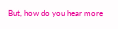But, how do you hear more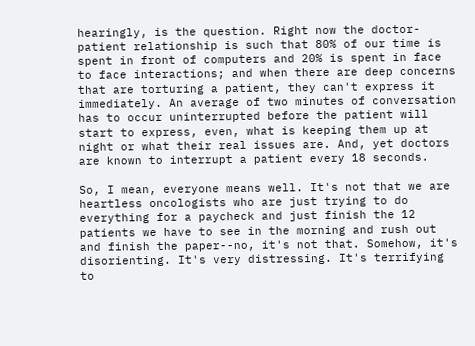hearingly, is the question. Right now the doctor-patient relationship is such that 80% of our time is spent in front of computers and 20% is spent in face to face interactions; and when there are deep concerns that are torturing a patient, they can't express it immediately. An average of two minutes of conversation has to occur uninterrupted before the patient will start to express, even, what is keeping them up at night or what their real issues are. And, yet doctors are known to interrupt a patient every 18 seconds.

So, I mean, everyone means well. It's not that we are heartless oncologists who are just trying to do everything for a paycheck and just finish the 12 patients we have to see in the morning and rush out and finish the paper--no, it's not that. Somehow, it's disorienting. It's very distressing. It's terrifying to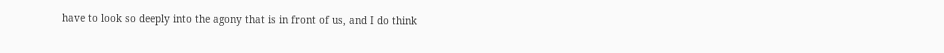have to look so deeply into the agony that is in front of us, and I do think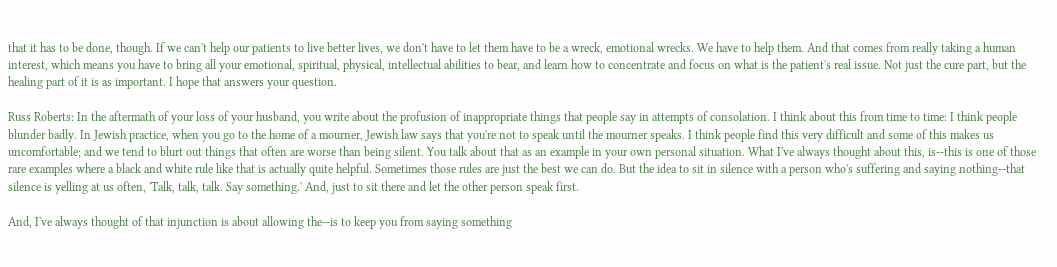that it has to be done, though. If we can't help our patients to live better lives, we don't have to let them have to be a wreck, emotional wrecks. We have to help them. And that comes from really taking a human interest, which means you have to bring all your emotional, spiritual, physical, intellectual abilities to bear, and learn how to concentrate and focus on what is the patient's real issue. Not just the cure part, but the healing part of it is as important. I hope that answers your question.

Russ Roberts: In the aftermath of your loss of your husband, you write about the profusion of inappropriate things that people say in attempts of consolation. I think about this from time to time: I think people blunder badly. In Jewish practice, when you go to the home of a mourner, Jewish law says that you're not to speak until the mourner speaks. I think people find this very difficult and some of this makes us uncomfortable; and we tend to blurt out things that often are worse than being silent. You talk about that as an example in your own personal situation. What I've always thought about this, is--this is one of those rare examples where a black and white rule like that is actually quite helpful. Sometimes those rules are just the best we can do. But the idea to sit in silence with a person who's suffering and saying nothing--that silence is yelling at us often, 'Talk, talk, talk. Say something.' And, just to sit there and let the other person speak first.

And, I've always thought of that injunction is about allowing the--is to keep you from saying something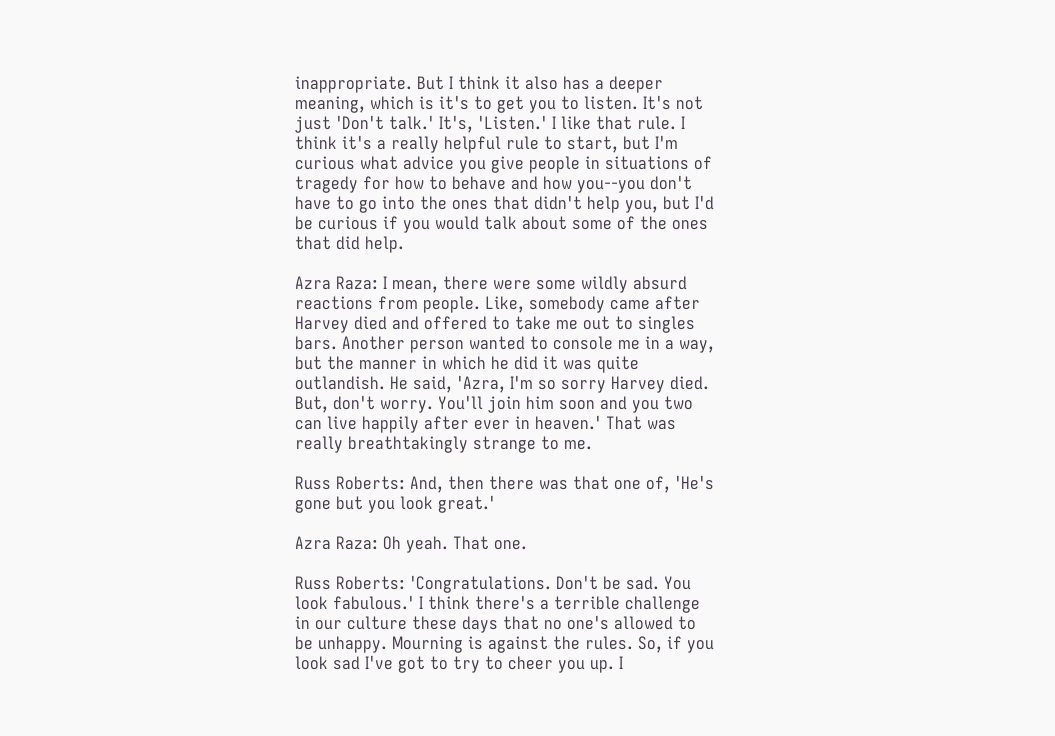inappropriate. But I think it also has a deeper meaning, which is it's to get you to listen. It's not just 'Don't talk.' It's, 'Listen.' I like that rule. I think it's a really helpful rule to start, but I'm curious what advice you give people in situations of tragedy for how to behave and how you--you don't have to go into the ones that didn't help you, but I'd be curious if you would talk about some of the ones that did help.

Azra Raza: I mean, there were some wildly absurd reactions from people. Like, somebody came after Harvey died and offered to take me out to singles bars. Another person wanted to console me in a way, but the manner in which he did it was quite outlandish. He said, 'Azra, I'm so sorry Harvey died. But, don't worry. You'll join him soon and you two can live happily after ever in heaven.' That was really breathtakingly strange to me.

Russ Roberts: And, then there was that one of, 'He's gone but you look great.'

Azra Raza: Oh yeah. That one.

Russ Roberts: 'Congratulations. Don't be sad. You look fabulous.' I think there's a terrible challenge in our culture these days that no one's allowed to be unhappy. Mourning is against the rules. So, if you look sad I've got to try to cheer you up. I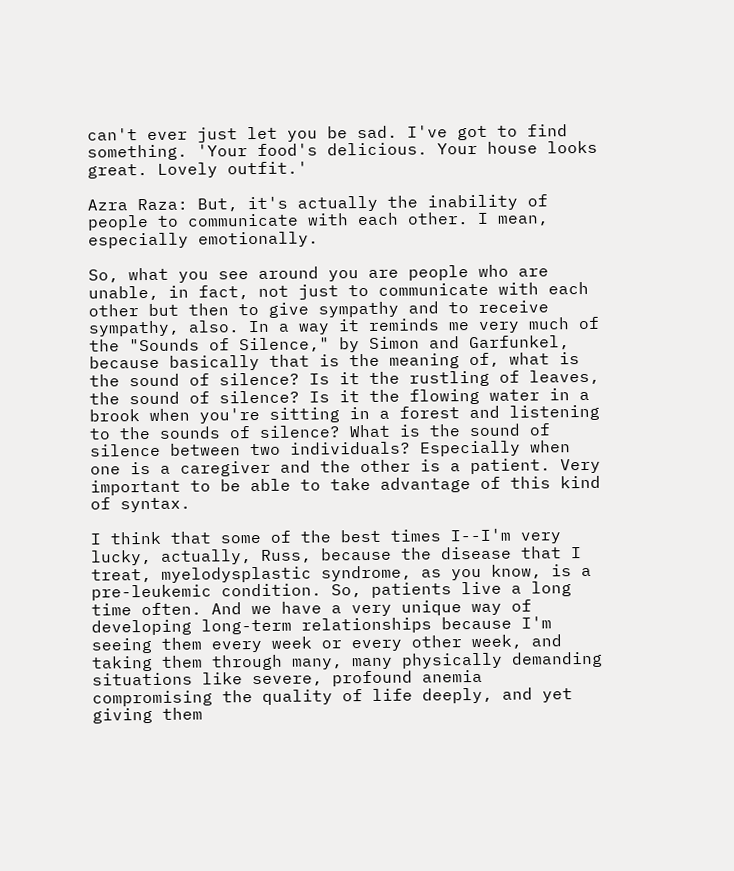can't ever just let you be sad. I've got to find something. 'Your food's delicious. Your house looks great. Lovely outfit.'

Azra Raza: But, it's actually the inability of people to communicate with each other. I mean, especially emotionally.

So, what you see around you are people who are unable, in fact, not just to communicate with each other but then to give sympathy and to receive sympathy, also. In a way it reminds me very much of the "Sounds of Silence," by Simon and Garfunkel, because basically that is the meaning of, what is the sound of silence? Is it the rustling of leaves, the sound of silence? Is it the flowing water in a brook when you're sitting in a forest and listening to the sounds of silence? What is the sound of silence between two individuals? Especially when one is a caregiver and the other is a patient. Very important to be able to take advantage of this kind of syntax.

I think that some of the best times I--I'm very lucky, actually, Russ, because the disease that I treat, myelodysplastic syndrome, as you know, is a pre-leukemic condition. So, patients live a long time often. And we have a very unique way of developing long-term relationships because I'm seeing them every week or every other week, and taking them through many, many physically demanding situations like severe, profound anemia compromising the quality of life deeply, and yet giving them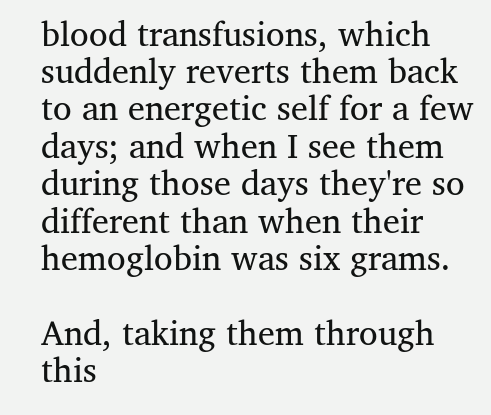blood transfusions, which suddenly reverts them back to an energetic self for a few days; and when I see them during those days they're so different than when their hemoglobin was six grams.

And, taking them through this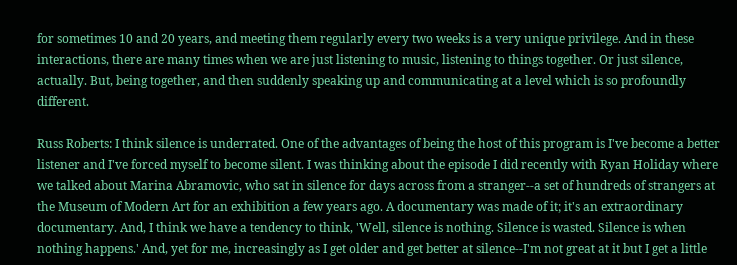for sometimes 10 and 20 years, and meeting them regularly every two weeks is a very unique privilege. And in these interactions, there are many times when we are just listening to music, listening to things together. Or just silence, actually. But, being together, and then suddenly speaking up and communicating at a level which is so profoundly different.

Russ Roberts: I think silence is underrated. One of the advantages of being the host of this program is I've become a better listener and I've forced myself to become silent. I was thinking about the episode I did recently with Ryan Holiday where we talked about Marina Abramovic, who sat in silence for days across from a stranger--a set of hundreds of strangers at the Museum of Modern Art for an exhibition a few years ago. A documentary was made of it; it's an extraordinary documentary. And, I think we have a tendency to think, 'Well, silence is nothing. Silence is wasted. Silence is when nothing happens.' And, yet for me, increasingly as I get older and get better at silence--I'm not great at it but I get a little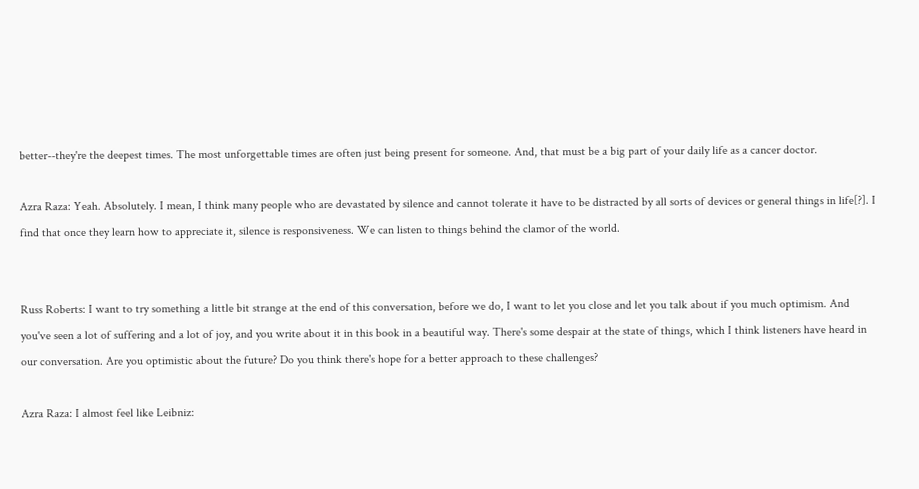better--they're the deepest times. The most unforgettable times are often just being present for someone. And, that must be a big part of your daily life as a cancer doctor.

Azra Raza: Yeah. Absolutely. I mean, I think many people who are devastated by silence and cannot tolerate it have to be distracted by all sorts of devices or general things in life[?]. I find that once they learn how to appreciate it, silence is responsiveness. We can listen to things behind the clamor of the world.


Russ Roberts: I want to try something a little bit strange at the end of this conversation, before we do, I want to let you close and let you talk about if you much optimism. And you've seen a lot of suffering and a lot of joy, and you write about it in this book in a beautiful way. There's some despair at the state of things, which I think listeners have heard in our conversation. Are you optimistic about the future? Do you think there's hope for a better approach to these challenges?

Azra Raza: I almost feel like Leibniz: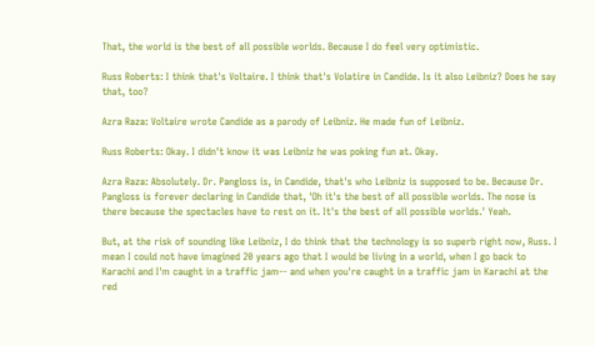That, the world is the best of all possible worlds. Because I do feel very optimistic.

Russ Roberts: I think that's Voltaire. I think that's Volatire in Candide. Is it also Leibniz? Does he say that, too?

Azra Raza: Voltaire wrote Candide as a parody of Leibniz. He made fun of Leibniz.

Russ Roberts: Okay. I didn't know it was Leibniz he was poking fun at. Okay.

Azra Raza: Absolutely. Dr. Pangloss is, in Candide, that's who Leibniz is supposed to be. Because Dr. Pangloss is forever declaring in Candide that, 'Oh it's the best of all possible worlds. The nose is there because the spectacles have to rest on it. It's the best of all possible worlds.' Yeah.

But, at the risk of sounding like Leibniz, I do think that the technology is so superb right now, Russ. I mean I could not have imagined 20 years ago that I would be living in a world, when I go back to Karachi and I'm caught in a traffic jam-- and when you're caught in a traffic jam in Karachi at the red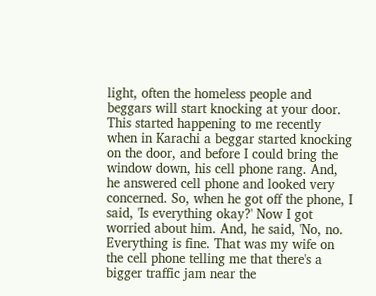light, often the homeless people and beggars will start knocking at your door. This started happening to me recently when in Karachi a beggar started knocking on the door, and before I could bring the window down, his cell phone rang. And, he answered cell phone and looked very concerned. So, when he got off the phone, I said, 'Is everything okay?' Now I got worried about him. And, he said, 'No, no. Everything is fine. That was my wife on the cell phone telling me that there's a bigger traffic jam near the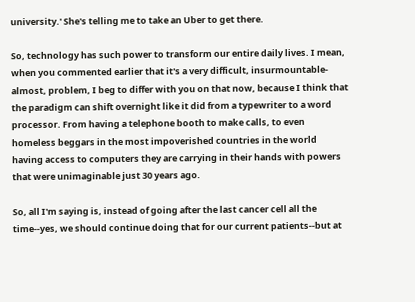university.' She's telling me to take an Uber to get there.

So, technology has such power to transform our entire daily lives. I mean, when you commented earlier that it's a very difficult, insurmountable-almost, problem, I beg to differ with you on that now, because I think that the paradigm can shift overnight like it did from a typewriter to a word processor. From having a telephone booth to make calls, to even homeless beggars in the most impoverished countries in the world having access to computers they are carrying in their hands with powers that were unimaginable just 30 years ago.

So, all I'm saying is, instead of going after the last cancer cell all the time--yes, we should continue doing that for our current patients--but at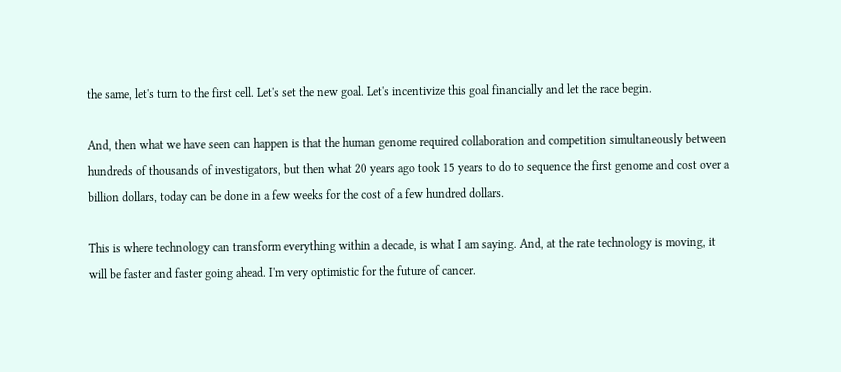the same, let's turn to the first cell. Let's set the new goal. Let's incentivize this goal financially and let the race begin.

And, then what we have seen can happen is that the human genome required collaboration and competition simultaneously between hundreds of thousands of investigators, but then what 20 years ago took 15 years to do to sequence the first genome and cost over a billion dollars, today can be done in a few weeks for the cost of a few hundred dollars.

This is where technology can transform everything within a decade, is what I am saying. And, at the rate technology is moving, it will be faster and faster going ahead. I'm very optimistic for the future of cancer.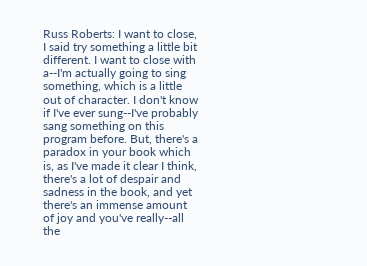Russ Roberts: I want to close, I said try something a little bit different. I want to close with a--I'm actually going to sing something, which is a little out of character. I don't know if I've ever sung--I've probably sang something on this program before. But, there's a paradox in your book which is, as I've made it clear I think, there's a lot of despair and sadness in the book, and yet there's an immense amount of joy and you've really--all the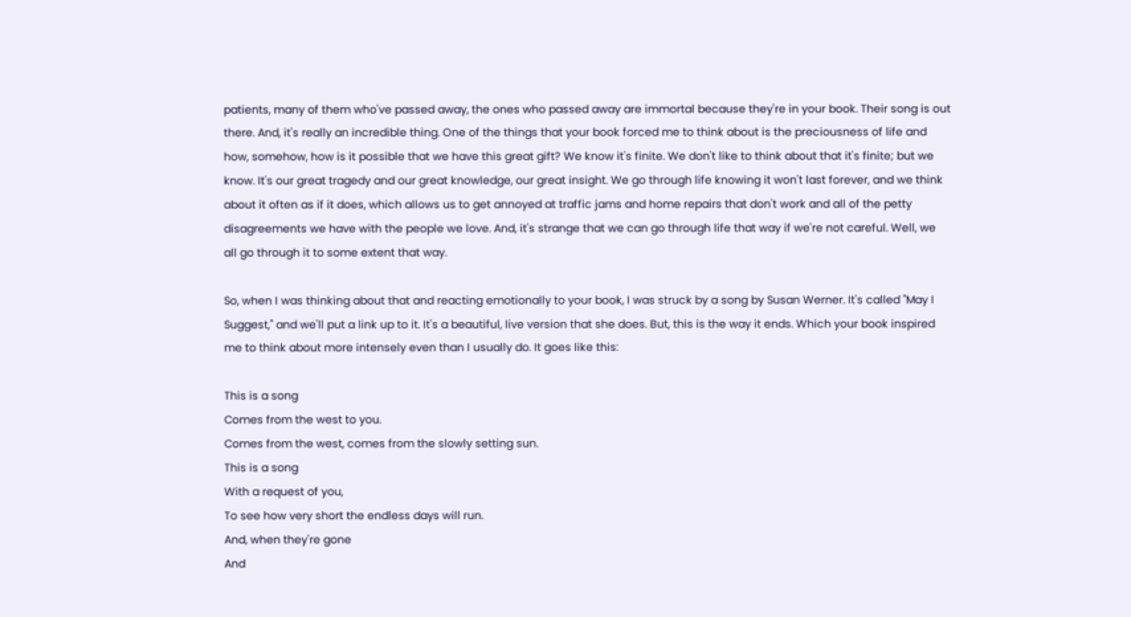patients, many of them who've passed away, the ones who passed away are immortal because they're in your book. Their song is out there. And, it's really an incredible thing. One of the things that your book forced me to think about is the preciousness of life and how, somehow, how is it possible that we have this great gift? We know it's finite. We don't like to think about that it's finite; but we know. It's our great tragedy and our great knowledge, our great insight. We go through life knowing it won't last forever, and we think about it often as if it does, which allows us to get annoyed at traffic jams and home repairs that don't work and all of the petty disagreements we have with the people we love. And, it's strange that we can go through life that way if we're not careful. Well, we all go through it to some extent that way.

So, when I was thinking about that and reacting emotionally to your book, I was struck by a song by Susan Werner. It's called "May I Suggest," and we'll put a link up to it. It's a beautiful, live version that she does. But, this is the way it ends. Which your book inspired me to think about more intensely even than I usually do. It goes like this:

This is a song
Comes from the west to you.
Comes from the west, comes from the slowly setting sun.
This is a song
With a request of you,
To see how very short the endless days will run.
And, when they're gone
And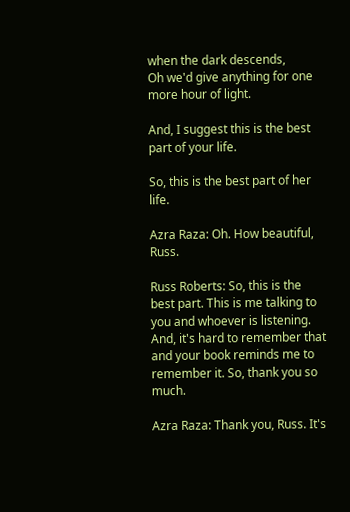when the dark descends,
Oh we'd give anything for one more hour of light.

And, I suggest this is the best part of your life.

So, this is the best part of her life.

Azra Raza: Oh. How beautiful, Russ.

Russ Roberts: So, this is the best part. This is me talking to you and whoever is listening. And, it's hard to remember that and your book reminds me to remember it. So, thank you so much.

Azra Raza: Thank you, Russ. It's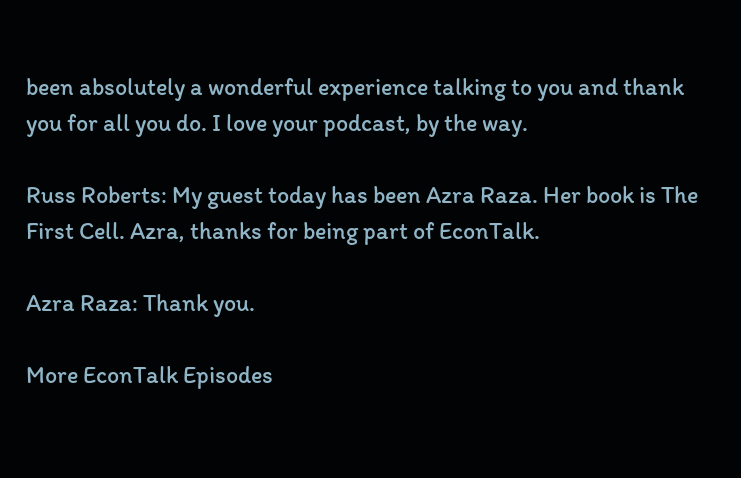been absolutely a wonderful experience talking to you and thank you for all you do. I love your podcast, by the way.

Russ Roberts: My guest today has been Azra Raza. Her book is The First Cell. Azra, thanks for being part of EconTalk.

Azra Raza: Thank you.

More EconTalk Episodes